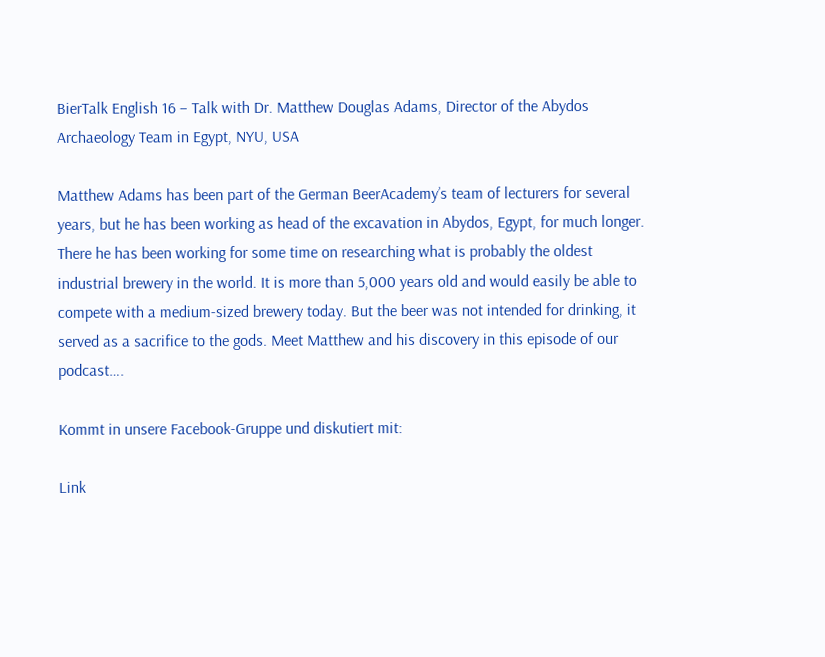BierTalk English 16 – Talk with Dr. Matthew Douglas Adams, Director of the Abydos Archaeology Team in Egypt, NYU, USA

Matthew Adams has been part of the German BeerAcademy’s team of lecturers for several years, but he has been working as head of the excavation in Abydos, Egypt, for much longer. There he has been working for some time on researching what is probably the oldest industrial brewery in the world. It is more than 5,000 years old and would easily be able to compete with a medium-sized brewery today. But the beer was not intended for drinking, it served as a sacrifice to the gods. Meet Matthew and his discovery in this episode of our podcast….

Kommt in unsere Facebook-Gruppe und diskutiert mit:

Link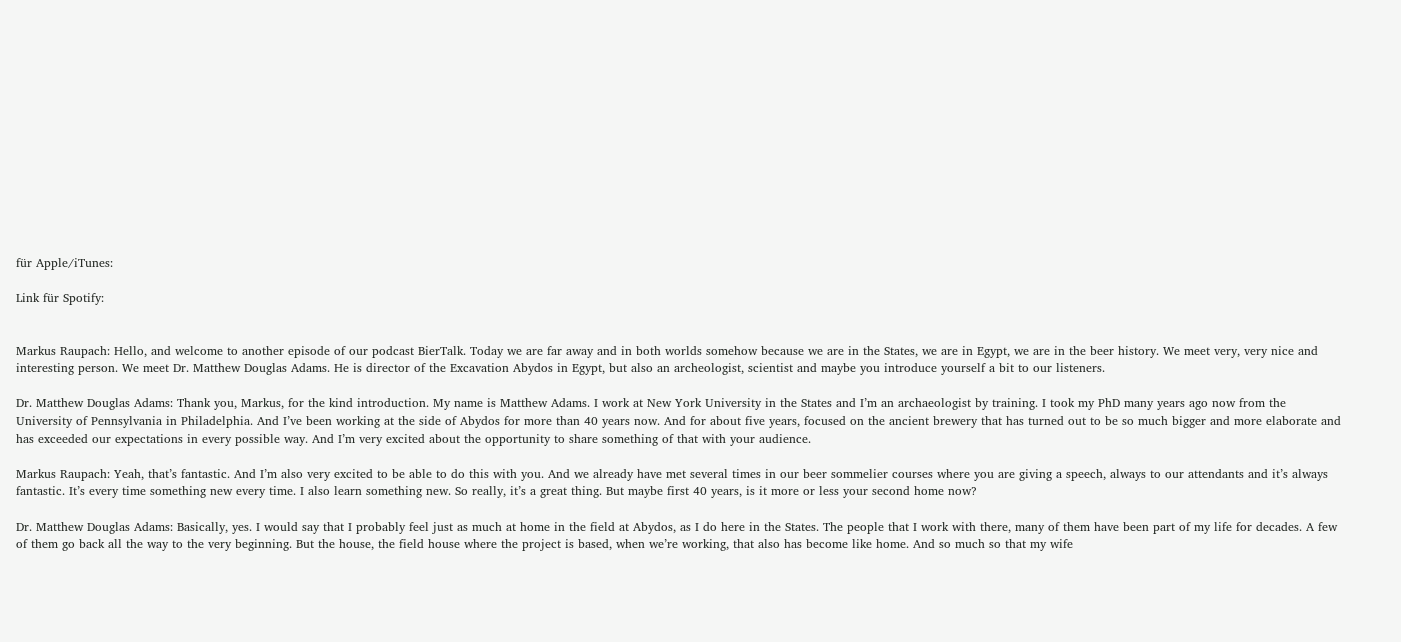für Apple/iTunes:

Link für Spotify:


Markus Raupach: Hello, and welcome to another episode of our podcast BierTalk. Today we are far away and in both worlds somehow because we are in the States, we are in Egypt, we are in the beer history. We meet very, very nice and interesting person. We meet Dr. Matthew Douglas Adams. He is director of the Excavation Abydos in Egypt, but also an archeologist, scientist and maybe you introduce yourself a bit to our listeners.

Dr. Matthew Douglas Adams: Thank you, Markus, for the kind introduction. My name is Matthew Adams. I work at New York University in the States and I’m an archaeologist by training. I took my PhD many years ago now from the University of Pennsylvania in Philadelphia. And I’ve been working at the side of Abydos for more than 40 years now. And for about five years, focused on the ancient brewery that has turned out to be so much bigger and more elaborate and has exceeded our expectations in every possible way. And I’m very excited about the opportunity to share something of that with your audience.

Markus Raupach: Yeah, that’s fantastic. And I’m also very excited to be able to do this with you. And we already have met several times in our beer sommelier courses where you are giving a speech, always to our attendants and it’s always fantastic. It’s every time something new every time. I also learn something new. So really, it’s a great thing. But maybe first 40 years, is it more or less your second home now?

Dr. Matthew Douglas Adams: Basically, yes. I would say that I probably feel just as much at home in the field at Abydos, as I do here in the States. The people that I work with there, many of them have been part of my life for decades. A few of them go back all the way to the very beginning. But the house, the field house where the project is based, when we’re working, that also has become like home. And so much so that my wife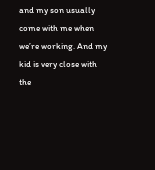and my son usually come with me when we’re working. And my kid is very close with the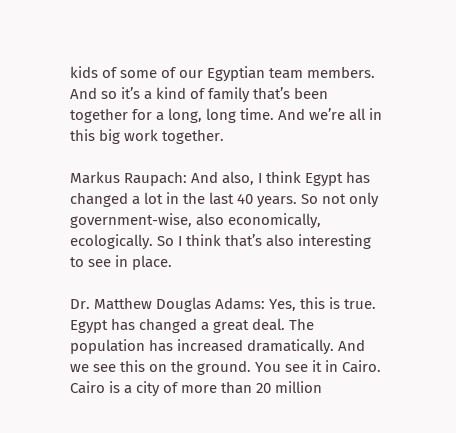kids of some of our Egyptian team members. And so it’s a kind of family that’s been together for a long, long time. And we’re all in this big work together.

Markus Raupach: And also, I think Egypt has changed a lot in the last 40 years. So not only government-wise, also economically, ecologically. So I think that’s also interesting to see in place.

Dr. Matthew Douglas Adams: Yes, this is true. Egypt has changed a great deal. The population has increased dramatically. And we see this on the ground. You see it in Cairo. Cairo is a city of more than 20 million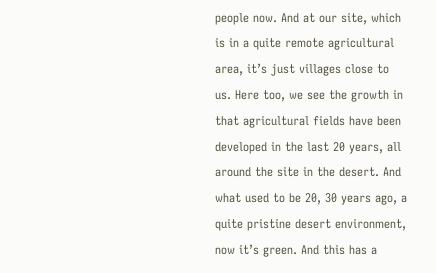people now. And at our site, which is in a quite remote agricultural area, it’s just villages close to us. Here too, we see the growth in that agricultural fields have been developed in the last 20 years, all around the site in the desert. And what used to be 20, 30 years ago, a quite pristine desert environment, now it’s green. And this has a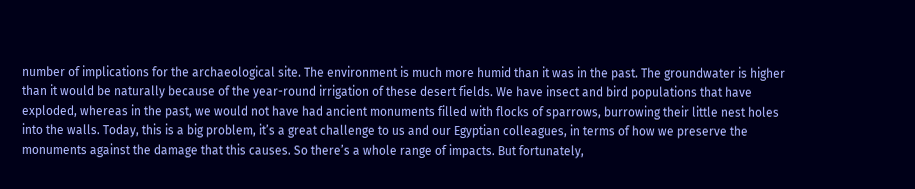number of implications for the archaeological site. The environment is much more humid than it was in the past. The groundwater is higher than it would be naturally because of the year-round irrigation of these desert fields. We have insect and bird populations that have exploded, whereas in the past, we would not have had ancient monuments filled with flocks of sparrows, burrowing their little nest holes into the walls. Today, this is a big problem, it’s a great challenge to us and our Egyptian colleagues, in terms of how we preserve the monuments against the damage that this causes. So there’s a whole range of impacts. But fortunately,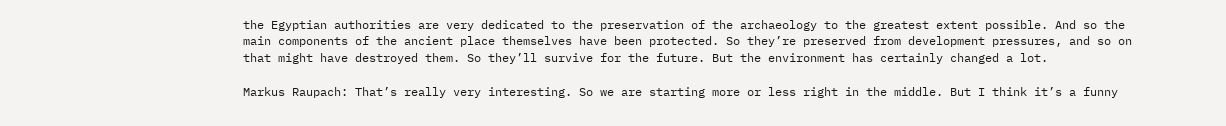the Egyptian authorities are very dedicated to the preservation of the archaeology to the greatest extent possible. And so the main components of the ancient place themselves have been protected. So they’re preserved from development pressures, and so on that might have destroyed them. So they’ll survive for the future. But the environment has certainly changed a lot.

Markus Raupach: That’s really very interesting. So we are starting more or less right in the middle. But I think it’s a funny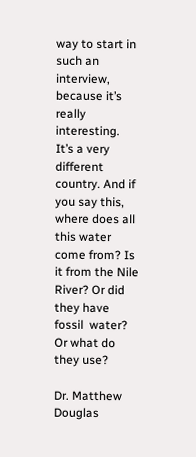way to start in such an interview, because it’s really interesting. It’s a very different country. And if you say this, where does all this water come from? Is it from the Nile River? Or did they have fossil  water? Or what do they use?

Dr. Matthew Douglas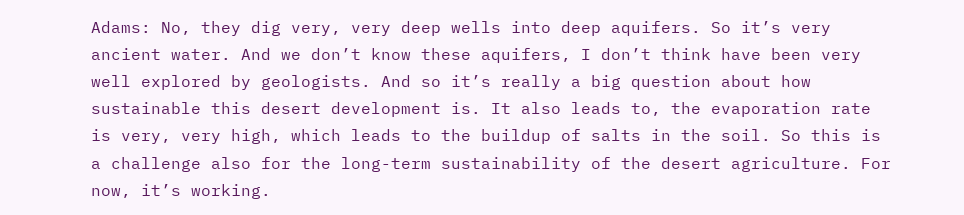Adams: No, they dig very, very deep wells into deep aquifers. So it’s very ancient water. And we don’t know these aquifers, I don’t think have been very well explored by geologists. And so it’s really a big question about how sustainable this desert development is. It also leads to, the evaporation rate is very, very high, which leads to the buildup of salts in the soil. So this is a challenge also for the long-term sustainability of the desert agriculture. For now, it’s working.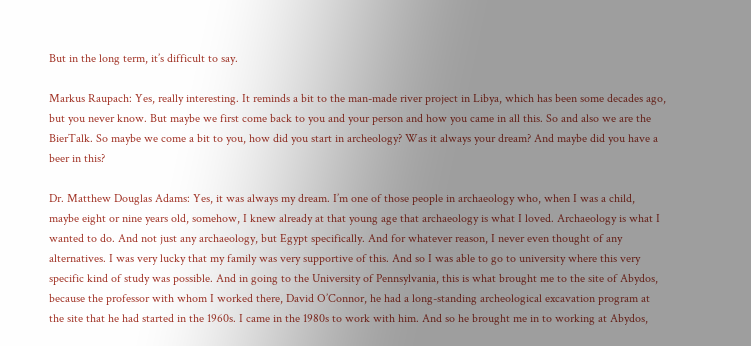But in the long term, it’s difficult to say.

Markus Raupach: Yes, really interesting. It reminds a bit to the man-made river project in Libya, which has been some decades ago, but you never know. But maybe we first come back to you and your person and how you came in all this. So and also we are the BierTalk. So maybe we come a bit to you, how did you start in archeology? Was it always your dream? And maybe did you have a beer in this?

Dr. Matthew Douglas Adams: Yes, it was always my dream. I’m one of those people in archaeology who, when I was a child, maybe eight or nine years old, somehow, I knew already at that young age that archaeology is what I loved. Archaeology is what I wanted to do. And not just any archaeology, but Egypt specifically. And for whatever reason, I never even thought of any alternatives. I was very lucky that my family was very supportive of this. And so I was able to go to university where this very specific kind of study was possible. And in going to the University of Pennsylvania, this is what brought me to the site of Abydos, because the professor with whom I worked there, David O’Connor, he had a long-standing archeological excavation program at the site that he had started in the 1960s. I came in the 1980s to work with him. And so he brought me in to working at Abydos,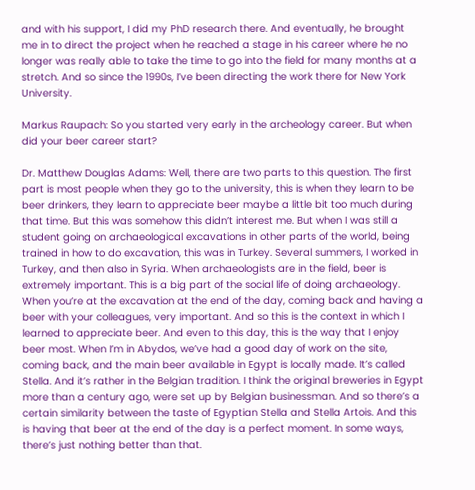and with his support, I did my PhD research there. And eventually, he brought me in to direct the project when he reached a stage in his career where he no longer was really able to take the time to go into the field for many months at a stretch. And so since the 1990s, I’ve been directing the work there for New York University.

Markus Raupach: So you started very early in the archeology career. But when did your beer career start?

Dr. Matthew Douglas Adams: Well, there are two parts to this question. The first part is most people when they go to the university, this is when they learn to be beer drinkers, they learn to appreciate beer maybe a little bit too much during that time. But this was somehow this didn’t interest me. But when I was still a student going on archaeological excavations in other parts of the world, being trained in how to do excavation, this was in Turkey. Several summers, I worked in Turkey, and then also in Syria. When archaeologists are in the field, beer is extremely important. This is a big part of the social life of doing archaeology. When you’re at the excavation at the end of the day, coming back and having a beer with your colleagues, very important. And so this is the context in which I learned to appreciate beer. And even to this day, this is the way that I enjoy beer most. When I’m in Abydos, we’ve had a good day of work on the site, coming back, and the main beer available in Egypt is locally made. It’s called Stella. And it’s rather in the Belgian tradition. I think the original breweries in Egypt more than a century ago, were set up by Belgian businessman. And so there’s a certain similarity between the taste of Egyptian Stella and Stella Artois. And this is having that beer at the end of the day is a perfect moment. In some ways, there’s just nothing better than that.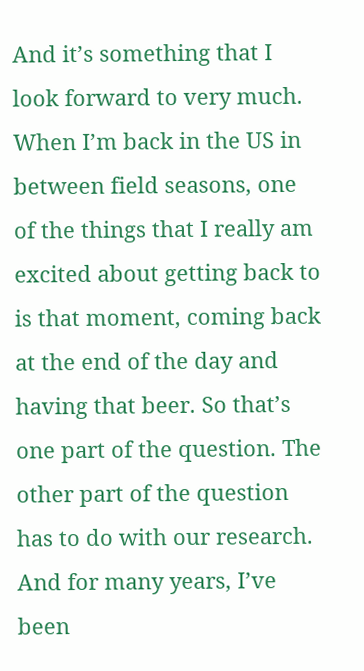And it’s something that I look forward to very much. When I’m back in the US in between field seasons, one of the things that I really am excited about getting back to is that moment, coming back at the end of the day and having that beer. So that’s one part of the question. The other part of the question has to do with our research. And for many years, I’ve been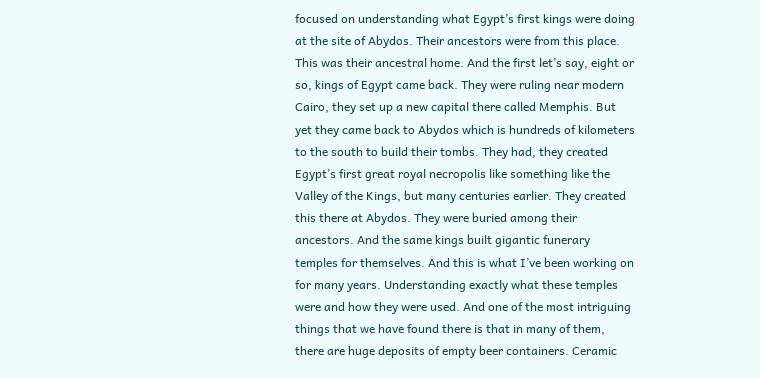focused on understanding what Egypt’s first kings were doing at the site of Abydos. Their ancestors were from this place. This was their ancestral home. And the first let’s say, eight or so, kings of Egypt came back. They were ruling near modern Cairo, they set up a new capital there called Memphis. But yet they came back to Abydos which is hundreds of kilometers to the south to build their tombs. They had, they created Egypt’s first great royal necropolis like something like the Valley of the Kings, but many centuries earlier. They created this there at Abydos. They were buried among their ancestors. And the same kings built gigantic funerary temples for themselves. And this is what I’ve been working on for many years. Understanding exactly what these temples were and how they were used. And one of the most intriguing things that we have found there is that in many of them, there are huge deposits of empty beer containers. Ceramic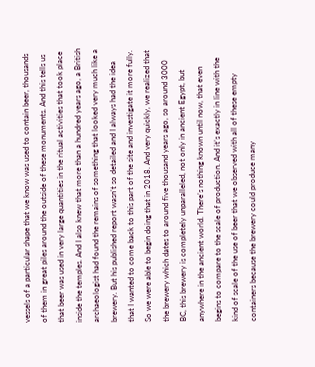vessels of a particular shape that we know was used to contain beer, thousands of them in great piles around the outside of these monuments. And this tells us that beer was used in very large quantities in the ritual activities that took place inside the temples. And I also knew that more than a hundred years ago, a British archaeologist had found the remains of something that looked very much like a brewery. But his published report wasn’t so detailed and I always had the idea that I wanted to come back to this part of the site and investigate it more fully. So we were able to begin doing that in 2018. And very quickly, we realized that the brewery which dates to around five thousand years ago, so around 3000 BC, this brewery is completely unparalleled, not only in ancient Egypt, but anywhere in the ancient world. There’s nothing known until now, that even begins to compare to the scale of production. And it’s exactly in line with the kind of scale of the use of beer that we observed with all of these empty containers because the brewery could produce many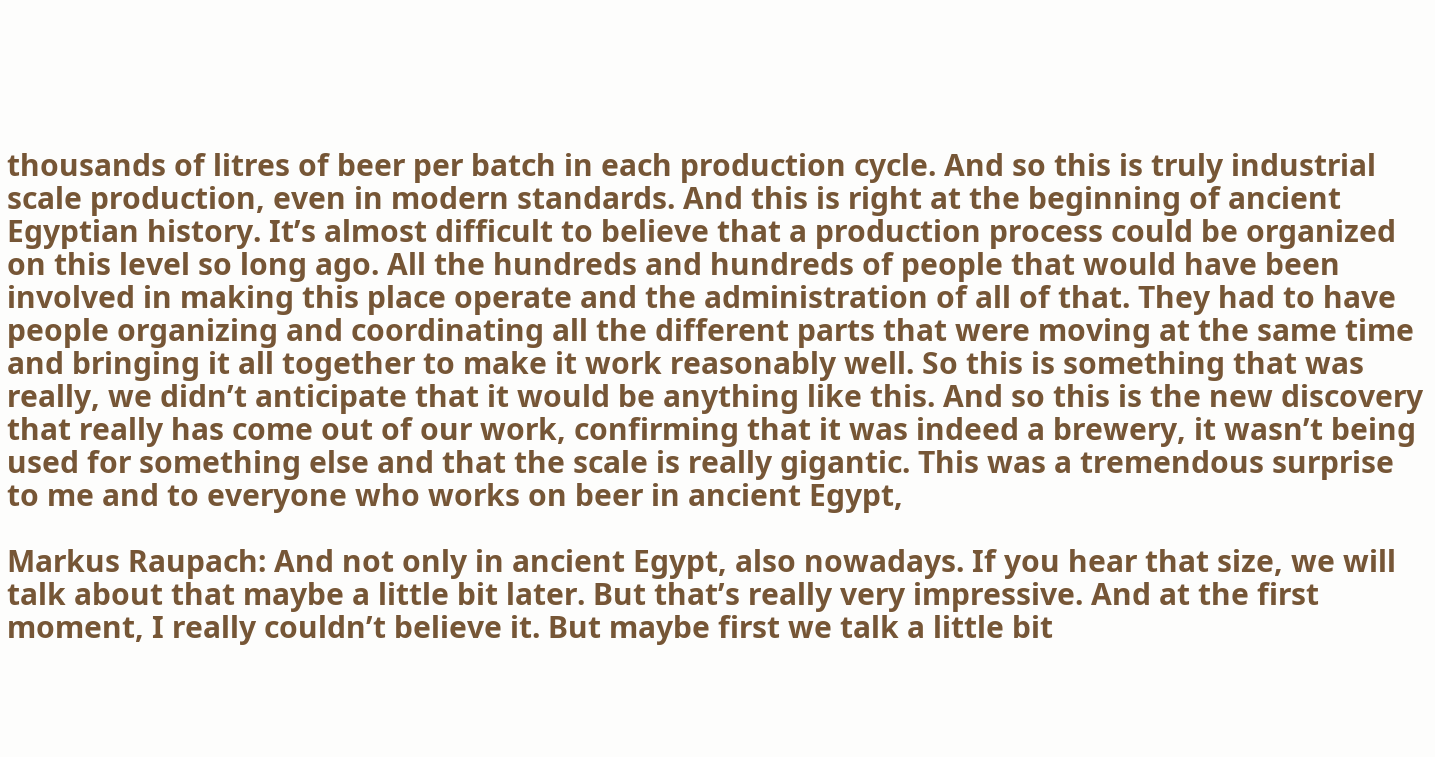thousands of litres of beer per batch in each production cycle. And so this is truly industrial scale production, even in modern standards. And this is right at the beginning of ancient Egyptian history. It’s almost difficult to believe that a production process could be organized on this level so long ago. All the hundreds and hundreds of people that would have been involved in making this place operate and the administration of all of that. They had to have people organizing and coordinating all the different parts that were moving at the same time and bringing it all together to make it work reasonably well. So this is something that was really, we didn’t anticipate that it would be anything like this. And so this is the new discovery that really has come out of our work, confirming that it was indeed a brewery, it wasn’t being used for something else and that the scale is really gigantic. This was a tremendous surprise to me and to everyone who works on beer in ancient Egypt,

Markus Raupach: And not only in ancient Egypt, also nowadays. If you hear that size, we will talk about that maybe a little bit later. But that’s really very impressive. And at the first moment, I really couldn’t believe it. But maybe first we talk a little bit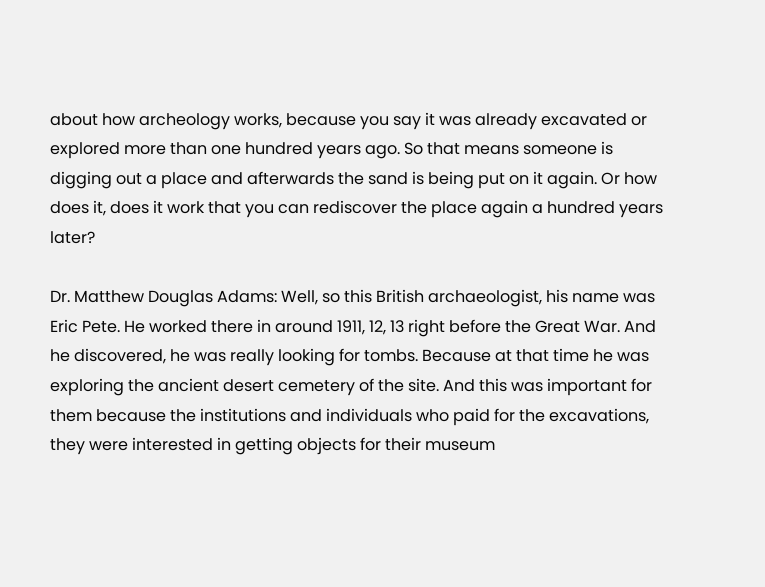about how archeology works, because you say it was already excavated or explored more than one hundred years ago. So that means someone is digging out a place and afterwards the sand is being put on it again. Or how does it, does it work that you can rediscover the place again a hundred years later?

Dr. Matthew Douglas Adams: Well, so this British archaeologist, his name was Eric Pete. He worked there in around 1911, 12, 13 right before the Great War. And he discovered, he was really looking for tombs. Because at that time he was exploring the ancient desert cemetery of the site. And this was important for them because the institutions and individuals who paid for the excavations, they were interested in getting objects for their museum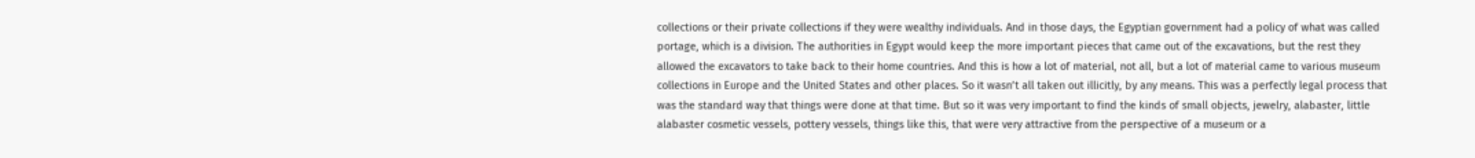collections or their private collections if they were wealthy individuals. And in those days, the Egyptian government had a policy of what was called portage, which is a division. The authorities in Egypt would keep the more important pieces that came out of the excavations, but the rest they allowed the excavators to take back to their home countries. And this is how a lot of material, not all, but a lot of material came to various museum collections in Europe and the United States and other places. So it wasn’t all taken out illicitly, by any means. This was a perfectly legal process that was the standard way that things were done at that time. But so it was very important to find the kinds of small objects, jewelry, alabaster, little alabaster cosmetic vessels, pottery vessels, things like this, that were very attractive from the perspective of a museum or a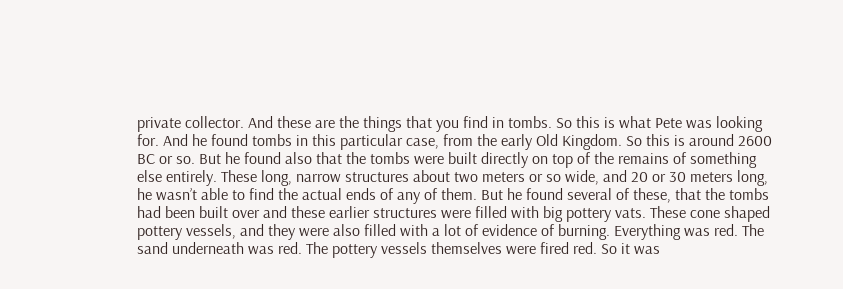private collector. And these are the things that you find in tombs. So this is what Pete was looking for. And he found tombs in this particular case, from the early Old Kingdom. So this is around 2600 BC or so. But he found also that the tombs were built directly on top of the remains of something else entirely. These long, narrow structures about two meters or so wide, and 20 or 30 meters long, he wasn’t able to find the actual ends of any of them. But he found several of these, that the tombs had been built over and these earlier structures were filled with big pottery vats. These cone shaped pottery vessels, and they were also filled with a lot of evidence of burning. Everything was red. The sand underneath was red. The pottery vessels themselves were fired red. So it was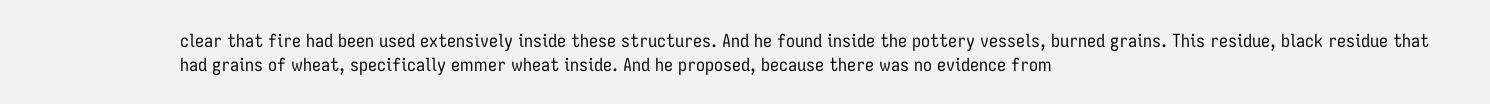clear that fire had been used extensively inside these structures. And he found inside the pottery vessels, burned grains. This residue, black residue that had grains of wheat, specifically emmer wheat inside. And he proposed, because there was no evidence from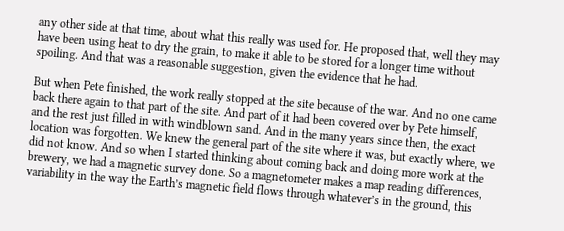any other side at that time, about what this really was used for. He proposed that, well they may have been using heat to dry the grain, to make it able to be stored for a longer time without spoiling. And that was a reasonable suggestion, given the evidence that he had.

But when Pete finished, the work really stopped at the site because of the war. And no one came back there again to that part of the site. And part of it had been covered over by Pete himself, and the rest just filled in with windblown sand. And in the many years since then, the exact location was forgotten. We knew the general part of the site where it was, but exactly where, we did not know. And so when I started thinking about coming back and doing more work at the brewery, we had a magnetic survey done. So a magnetometer makes a map reading differences, variability in the way the Earth’s magnetic field flows through whatever’s in the ground, this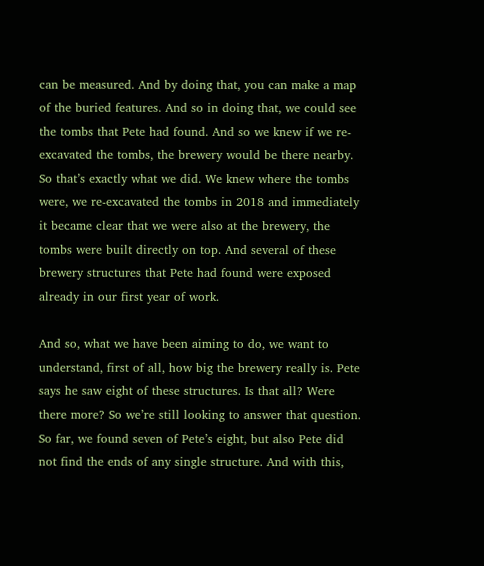can be measured. And by doing that, you can make a map of the buried features. And so in doing that, we could see the tombs that Pete had found. And so we knew if we re-excavated the tombs, the brewery would be there nearby. So that’s exactly what we did. We knew where the tombs were, we re-excavated the tombs in 2018 and immediately it became clear that we were also at the brewery, the tombs were built directly on top. And several of these brewery structures that Pete had found were exposed already in our first year of work.

And so, what we have been aiming to do, we want to understand, first of all, how big the brewery really is. Pete says he saw eight of these structures. Is that all? Were there more? So we’re still looking to answer that question. So far, we found seven of Pete’s eight, but also Pete did not find the ends of any single structure. And with this,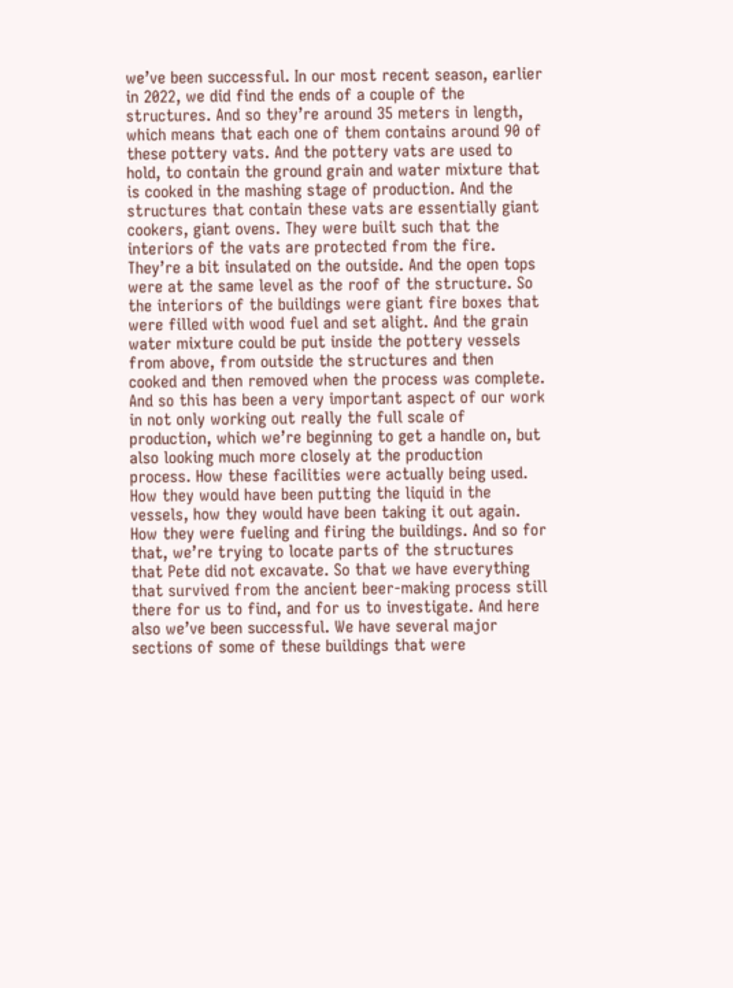we’ve been successful. In our most recent season, earlier in 2022, we did find the ends of a couple of the structures. And so they’re around 35 meters in length, which means that each one of them contains around 90 of these pottery vats. And the pottery vats are used to hold, to contain the ground grain and water mixture that is cooked in the mashing stage of production. And the structures that contain these vats are essentially giant cookers, giant ovens. They were built such that the interiors of the vats are protected from the fire. They’re a bit insulated on the outside. And the open tops were at the same level as the roof of the structure. So the interiors of the buildings were giant fire boxes that were filled with wood fuel and set alight. And the grain water mixture could be put inside the pottery vessels from above, from outside the structures and then cooked and then removed when the process was complete. And so this has been a very important aspect of our work in not only working out really the full scale of production, which we’re beginning to get a handle on, but also looking much more closely at the production process. How these facilities were actually being used. How they would have been putting the liquid in the vessels, how they would have been taking it out again. How they were fueling and firing the buildings. And so for that, we’re trying to locate parts of the structures that Pete did not excavate. So that we have everything that survived from the ancient beer-making process still there for us to find, and for us to investigate. And here also we’ve been successful. We have several major sections of some of these buildings that were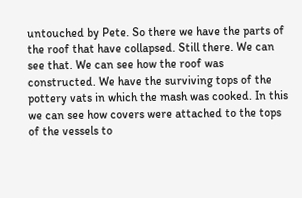untouched by Pete. So there we have the parts of the roof that have collapsed. Still there. We can see that. We can see how the roof was constructed. We have the surviving tops of the pottery vats in which the mash was cooked. In this we can see how covers were attached to the tops of the vessels to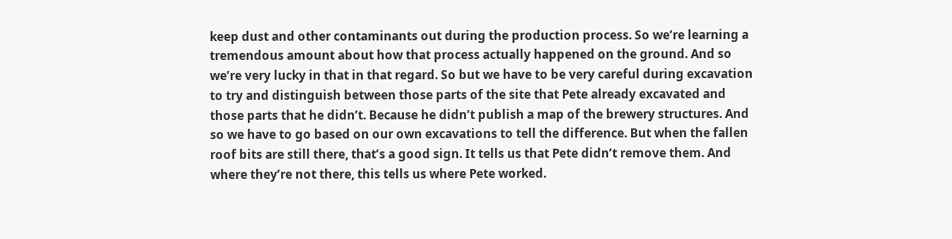keep dust and other contaminants out during the production process. So we’re learning a tremendous amount about how that process actually happened on the ground. And so we’re very lucky in that in that regard. So but we have to be very careful during excavation to try and distinguish between those parts of the site that Pete already excavated and those parts that he didn’t. Because he didn’t publish a map of the brewery structures. And so we have to go based on our own excavations to tell the difference. But when the fallen roof bits are still there, that’s a good sign. It tells us that Pete didn’t remove them. And where they’re not there, this tells us where Pete worked.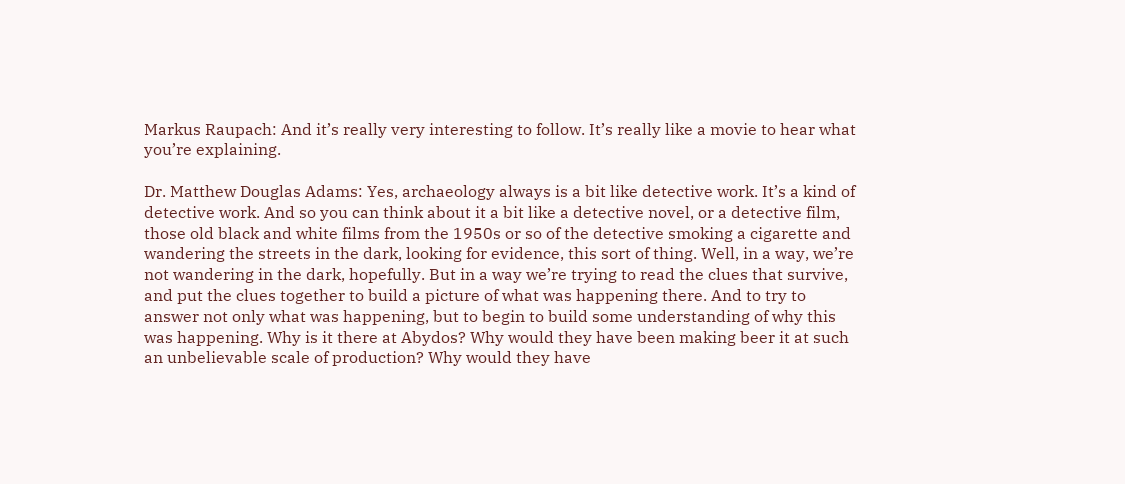Markus Raupach: And it’s really very interesting to follow. It’s really like a movie to hear what you’re explaining.

Dr. Matthew Douglas Adams: Yes, archaeology always is a bit like detective work. It’s a kind of detective work. And so you can think about it a bit like a detective novel, or a detective film, those old black and white films from the 1950s or so of the detective smoking a cigarette and wandering the streets in the dark, looking for evidence, this sort of thing. Well, in a way, we’re not wandering in the dark, hopefully. But in a way we’re trying to read the clues that survive, and put the clues together to build a picture of what was happening there. And to try to answer not only what was happening, but to begin to build some understanding of why this was happening. Why is it there at Abydos? Why would they have been making beer it at such an unbelievable scale of production? Why would they have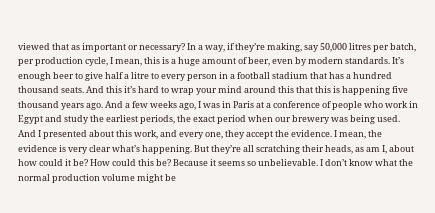viewed that as important or necessary? In a way, if they’re making, say 50,000 litres per batch, per production cycle, I mean, this is a huge amount of beer, even by modern standards. It’s enough beer to give half a litre to every person in a football stadium that has a hundred thousand seats. And this it’s hard to wrap your mind around this that this is happening five thousand years ago. And a few weeks ago, I was in Paris at a conference of people who work in Egypt and study the earliest periods, the exact period when our brewery was being used. And I presented about this work, and every one, they accept the evidence. I mean, the evidence is very clear what’s happening. But they’re all scratching their heads, as am I, about how could it be? How could this be? Because it seems so unbelievable. I don’t know what the normal production volume might be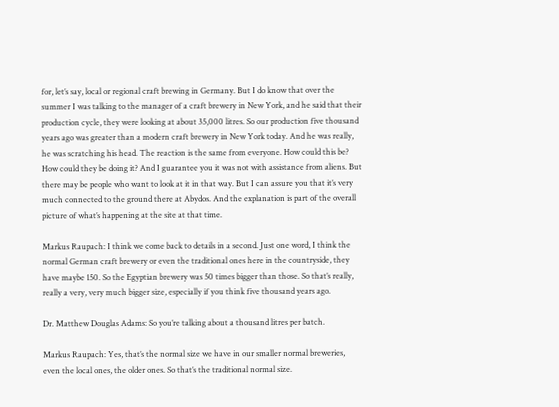for, let’s say, local or regional craft brewing in Germany. But I do know that over the summer I was talking to the manager of a craft brewery in New York, and he said that their production cycle, they were looking at about 35,000 litres. So our production five thousand years ago was greater than a modern craft brewery in New York today. And he was really, he was scratching his head. The reaction is the same from everyone. How could this be? How could they be doing it? And I guarantee you it was not with assistance from aliens. But there may be people who want to look at it in that way. But I can assure you that it’s very much connected to the ground there at Abydos. And the explanation is part of the overall picture of what’s happening at the site at that time.

Markus Raupach: I think we come back to details in a second. Just one word, I think the normal German craft brewery or even the traditional ones here in the countryside, they have maybe 150. So the Egyptian brewery was 50 times bigger than those. So that’s really, really a very, very much bigger size, especially if you think five thousand years ago.

Dr. Matthew Douglas Adams: So you’re talking about a thousand litres per batch.

Markus Raupach: Yes, that’s the normal size we have in our smaller normal breweries, even the local ones, the older ones. So that’s the traditional normal size.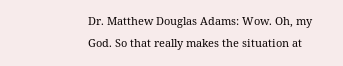Dr. Matthew Douglas Adams: Wow. Oh, my God. So that really makes the situation at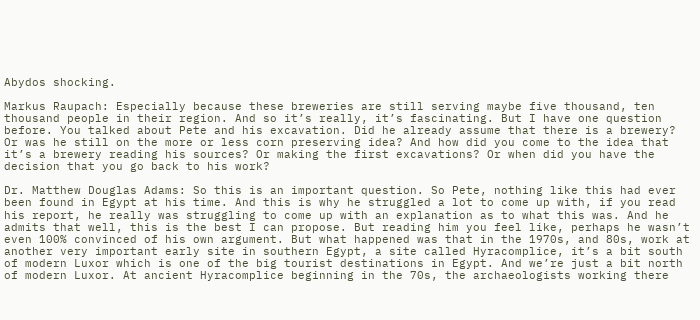Abydos shocking.

Markus Raupach: Especially because these breweries are still serving maybe five thousand, ten thousand people in their region. And so it’s really, it’s fascinating. But I have one question before. You talked about Pete and his excavation. Did he already assume that there is a brewery? Or was he still on the more or less corn preserving idea? And how did you come to the idea that it’s a brewery reading his sources? Or making the first excavations? Or when did you have the decision that you go back to his work?

Dr. Matthew Douglas Adams: So this is an important question. So Pete, nothing like this had ever been found in Egypt at his time. And this is why he struggled a lot to come up with, if you read his report, he really was struggling to come up with an explanation as to what this was. And he admits that well, this is the best I can propose. But reading him you feel like, perhaps he wasn’t even 100% convinced of his own argument. But what happened was that in the 1970s, and 80s, work at another very important early site in southern Egypt, a site called Hyracomplice, it’s a bit south of modern Luxor which is one of the big tourist destinations in Egypt. And we’re just a bit north of modern Luxor. At ancient Hyracomplice beginning in the 70s, the archaeologists working there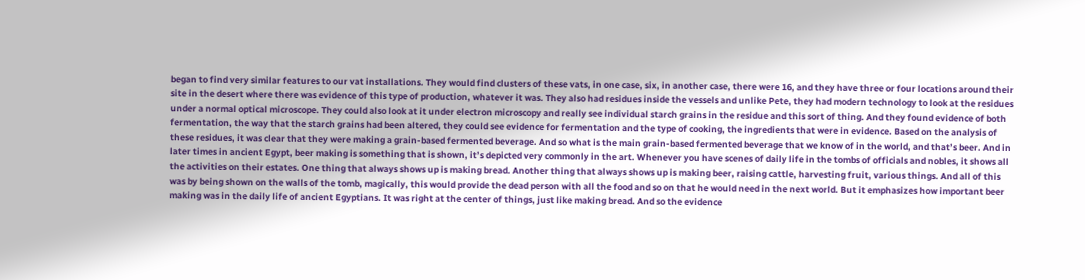began to find very similar features to our vat installations. They would find clusters of these vats, in one case, six, in another case, there were 16, and they have three or four locations around their site in the desert where there was evidence of this type of production, whatever it was. They also had residues inside the vessels and unlike Pete, they had modern technology to look at the residues under a normal optical microscope. They could also look at it under electron microscopy and really see individual starch grains in the residue and this sort of thing. And they found evidence of both fermentation, the way that the starch grains had been altered, they could see evidence for fermentation and the type of cooking, the ingredients that were in evidence. Based on the analysis of these residues, it was clear that they were making a grain-based fermented beverage. And so what is the main grain-based fermented beverage that we know of in the world, and that’s beer. And in later times in ancient Egypt, beer making is something that is shown, it’s depicted very commonly in the art. Whenever you have scenes of daily life in the tombs of officials and nobles, it shows all the activities on their estates. One thing that always shows up is making bread. Another thing that always shows up is making beer, raising cattle, harvesting fruit, various things. And all of this was by being shown on the walls of the tomb, magically, this would provide the dead person with all the food and so on that he would need in the next world. But it emphasizes how important beer making was in the daily life of ancient Egyptians. It was right at the center of things, just like making bread. And so the evidence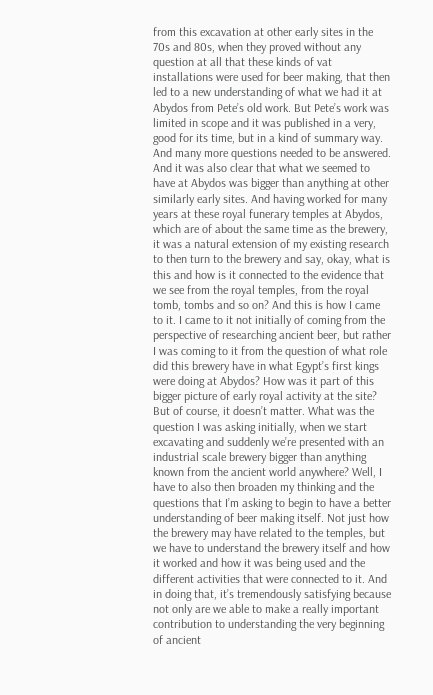from this excavation at other early sites in the 70s and 80s, when they proved without any question at all that these kinds of vat installations were used for beer making, that then led to a new understanding of what we had it at Abydos from Pete’s old work. But Pete’s work was limited in scope and it was published in a very, good for its time, but in a kind of summary way. And many more questions needed to be answered. And it was also clear that what we seemed to have at Abydos was bigger than anything at other similarly early sites. And having worked for many years at these royal funerary temples at Abydos, which are of about the same time as the brewery, it was a natural extension of my existing research to then turn to the brewery and say, okay, what is this and how is it connected to the evidence that we see from the royal temples, from the royal tomb, tombs and so on? And this is how I came to it. I came to it not initially of coming from the perspective of researching ancient beer, but rather I was coming to it from the question of what role did this brewery have in what Egypt’s first kings were doing at Abydos? How was it part of this bigger picture of early royal activity at the site? But of course, it doesn’t matter. What was the question I was asking initially, when we start excavating and suddenly we’re presented with an industrial scale brewery bigger than anything known from the ancient world anywhere? Well, I have to also then broaden my thinking and the questions that I’m asking to begin to have a better understanding of beer making itself. Not just how the brewery may have related to the temples, but we have to understand the brewery itself and how it worked and how it was being used and the different activities that were connected to it. And in doing that, it’s tremendously satisfying because not only are we able to make a really important contribution to understanding the very beginning of ancient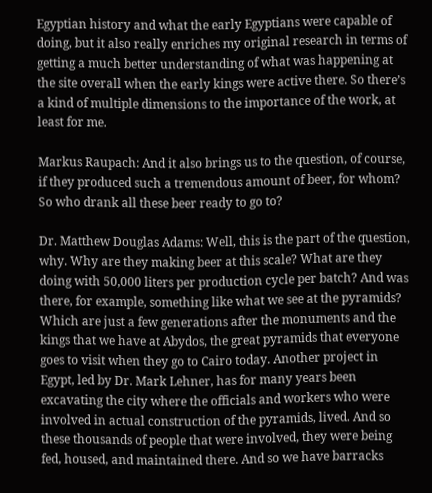Egyptian history and what the early Egyptians were capable of doing, but it also really enriches my original research in terms of getting a much better understanding of what was happening at the site overall when the early kings were active there. So there’s a kind of multiple dimensions to the importance of the work, at least for me.

Markus Raupach: And it also brings us to the question, of course, if they produced such a tremendous amount of beer, for whom? So who drank all these beer ready to go to?

Dr. Matthew Douglas Adams: Well, this is the part of the question, why. Why are they making beer at this scale? What are they doing with 50,000 liters per production cycle per batch? And was there, for example, something like what we see at the pyramids? Which are just a few generations after the monuments and the kings that we have at Abydos, the great pyramids that everyone goes to visit when they go to Cairo today. Another project in Egypt, led by Dr. Mark Lehner, has for many years been excavating the city where the officials and workers who were involved in actual construction of the pyramids, lived. And so these thousands of people that were involved, they were being fed, housed, and maintained there. And so we have barracks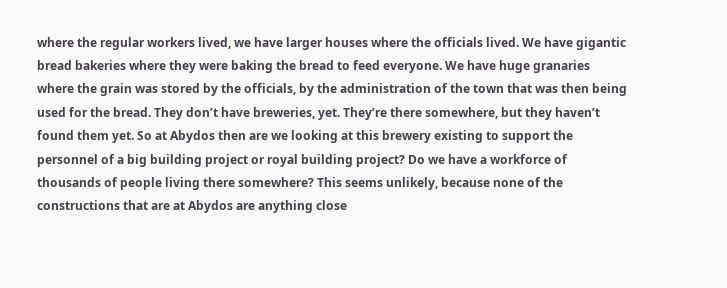where the regular workers lived, we have larger houses where the officials lived. We have gigantic bread bakeries where they were baking the bread to feed everyone. We have huge granaries where the grain was stored by the officials, by the administration of the town that was then being used for the bread. They don’t have breweries, yet. They’re there somewhere, but they haven’t found them yet. So at Abydos then are we looking at this brewery existing to support the personnel of a big building project or royal building project? Do we have a workforce of thousands of people living there somewhere? This seems unlikely, because none of the constructions that are at Abydos are anything close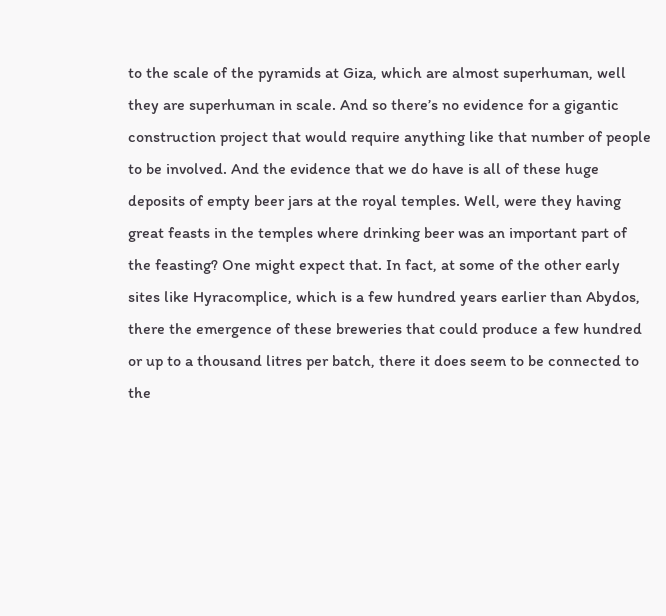to the scale of the pyramids at Giza, which are almost superhuman, well they are superhuman in scale. And so there’s no evidence for a gigantic construction project that would require anything like that number of people to be involved. And the evidence that we do have is all of these huge deposits of empty beer jars at the royal temples. Well, were they having great feasts in the temples where drinking beer was an important part of the feasting? One might expect that. In fact, at some of the other early sites like Hyracomplice, which is a few hundred years earlier than Abydos, there the emergence of these breweries that could produce a few hundred or up to a thousand litres per batch, there it does seem to be connected to the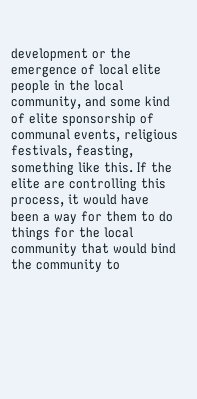development or the emergence of local elite people in the local community, and some kind of elite sponsorship of communal events, religious festivals, feasting, something like this. If the elite are controlling this process, it would have been a way for them to do things for the local community that would bind the community to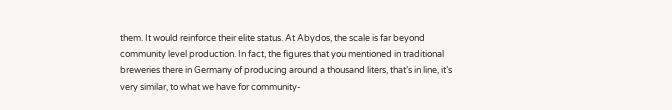them. It would reinforce their elite status. At Abydos, the scale is far beyond community level production. In fact, the figures that you mentioned in traditional breweries there in Germany of producing around a thousand liters, that’s in line, it’s very similar, to what we have for community-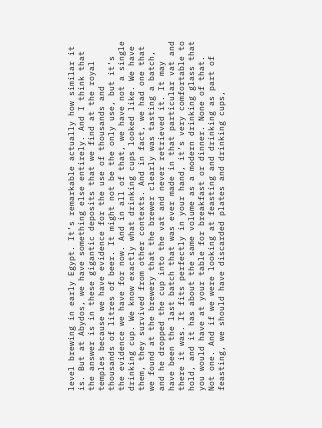level brewing in early Egypt. It’s remarkable actually how similar it is. But at Abydos, we have something else entirely. And I think that the answer is in these gigantic deposits that we find at the royal temples because we have evidence for the use of thousands and thousands of litres of beer. It might not be the only use, but it’s the evidence we have for now. And in all of that, we have not a single drinking cup. We know exactly what drinking cups looked like. We have them, they survived from other contexts. And in fact, we had one that we found at the brewery that the brewer clearly was tasting a batch, and he dropped the cup into the vat and never retrieved it. It may have been the last batch that was ever made in that particular vat and there it was. It fits perfectly in your hand, it’s very comfortable to hold, and it has about the same volume as a modern drinking glass that you would have at your table for breakfast or dinner. None of that. Not one. And if we were looking at feasting and drinking as part of feasting, we should have discarded plates and drinking cups,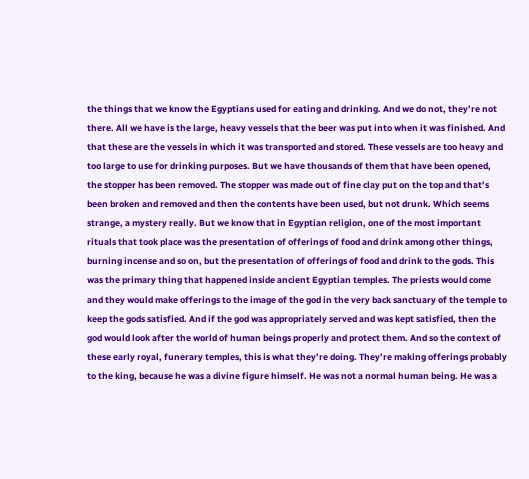the things that we know the Egyptians used for eating and drinking. And we do not, they’re not there. All we have is the large, heavy vessels that the beer was put into when it was finished. And that these are the vessels in which it was transported and stored. These vessels are too heavy and too large to use for drinking purposes. But we have thousands of them that have been opened, the stopper has been removed. The stopper was made out of fine clay put on the top and that’s been broken and removed and then the contents have been used, but not drunk. Which seems strange, a mystery really. But we know that in Egyptian religion, one of the most important rituals that took place was the presentation of offerings of food and drink among other things, burning incense and so on, but the presentation of offerings of food and drink to the gods. This was the primary thing that happened inside ancient Egyptian temples. The priests would come and they would make offerings to the image of the god in the very back sanctuary of the temple to keep the gods satisfied. And if the god was appropriately served and was kept satisfied, then the god would look after the world of human beings properly and protect them. And so the context of these early royal, funerary temples, this is what they’re doing. They’re making offerings probably to the king, because he was a divine figure himself. He was not a normal human being. He was a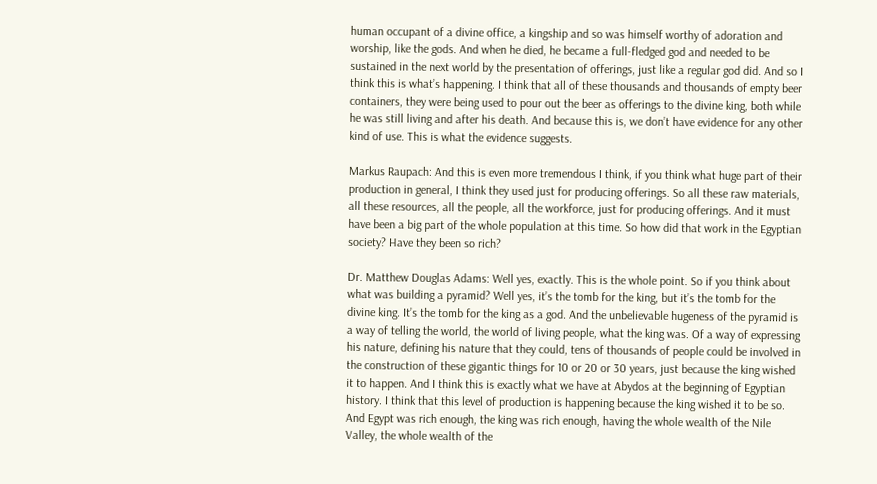human occupant of a divine office, a kingship and so was himself worthy of adoration and worship, like the gods. And when he died, he became a full-fledged god and needed to be sustained in the next world by the presentation of offerings, just like a regular god did. And so I think this is what’s happening. I think that all of these thousands and thousands of empty beer containers, they were being used to pour out the beer as offerings to the divine king, both while he was still living and after his death. And because this is, we don’t have evidence for any other kind of use. This is what the evidence suggests.

Markus Raupach: And this is even more tremendous I think, if you think what huge part of their production in general, I think they used just for producing offerings. So all these raw materials, all these resources, all the people, all the workforce, just for producing offerings. And it must have been a big part of the whole population at this time. So how did that work in the Egyptian society? Have they been so rich?

Dr. Matthew Douglas Adams: Well yes, exactly. This is the whole point. So if you think about what was building a pyramid? Well yes, it’s the tomb for the king, but it’s the tomb for the divine king. It’s the tomb for the king as a god. And the unbelievable hugeness of the pyramid is a way of telling the world, the world of living people, what the king was. Of a way of expressing his nature, defining his nature that they could, tens of thousands of people could be involved in the construction of these gigantic things for 10 or 20 or 30 years, just because the king wished it to happen. And I think this is exactly what we have at Abydos at the beginning of Egyptian history. I think that this level of production is happening because the king wished it to be so. And Egypt was rich enough, the king was rich enough, having the whole wealth of the Nile Valley, the whole wealth of the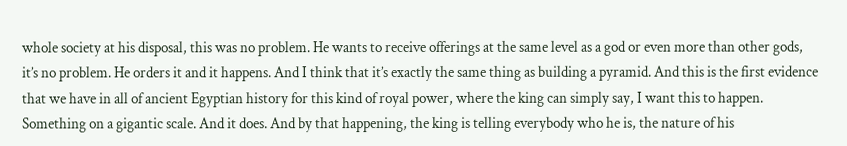whole society at his disposal, this was no problem. He wants to receive offerings at the same level as a god or even more than other gods, it’s no problem. He orders it and it happens. And I think that it’s exactly the same thing as building a pyramid. And this is the first evidence that we have in all of ancient Egyptian history for this kind of royal power, where the king can simply say, I want this to happen. Something on a gigantic scale. And it does. And by that happening, the king is telling everybody who he is, the nature of his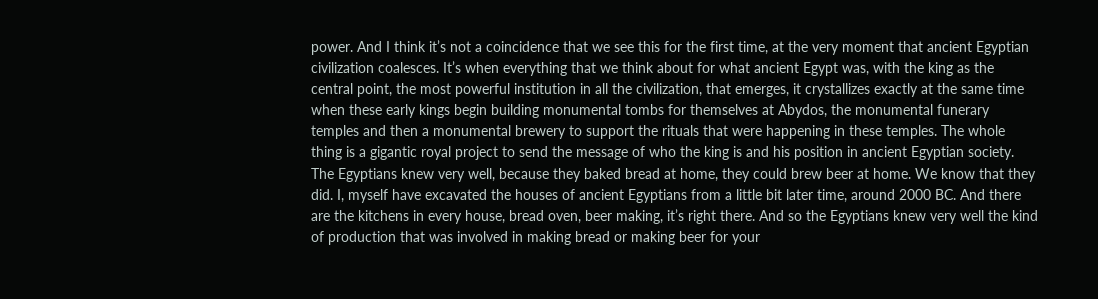power. And I think it’s not a coincidence that we see this for the first time, at the very moment that ancient Egyptian civilization coalesces. It’s when everything that we think about for what ancient Egypt was, with the king as the central point, the most powerful institution in all the civilization, that emerges, it crystallizes exactly at the same time when these early kings begin building monumental tombs for themselves at Abydos, the monumental funerary temples and then a monumental brewery to support the rituals that were happening in these temples. The whole thing is a gigantic royal project to send the message of who the king is and his position in ancient Egyptian society. The Egyptians knew very well, because they baked bread at home, they could brew beer at home. We know that they did. I, myself have excavated the houses of ancient Egyptians from a little bit later time, around 2000 BC. And there are the kitchens in every house, bread oven, beer making, it’s right there. And so the Egyptians knew very well the kind of production that was involved in making bread or making beer for your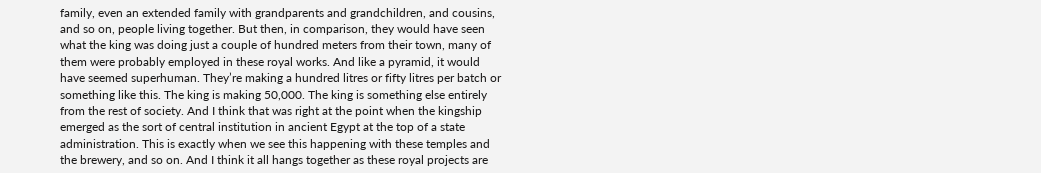family, even an extended family with grandparents and grandchildren, and cousins, and so on, people living together. But then, in comparison, they would have seen what the king was doing just a couple of hundred meters from their town, many of them were probably employed in these royal works. And like a pyramid, it would have seemed superhuman. They’re making a hundred litres or fifty litres per batch or something like this. The king is making 50,000. The king is something else entirely from the rest of society. And I think that was right at the point when the kingship emerged as the sort of central institution in ancient Egypt at the top of a state administration. This is exactly when we see this happening with these temples and the brewery, and so on. And I think it all hangs together as these royal projects are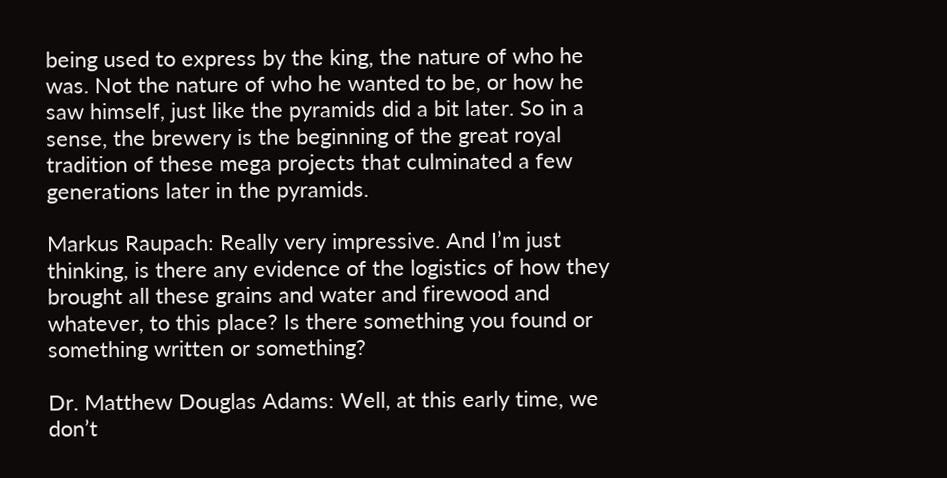being used to express by the king, the nature of who he was. Not the nature of who he wanted to be, or how he saw himself, just like the pyramids did a bit later. So in a sense, the brewery is the beginning of the great royal tradition of these mega projects that culminated a few generations later in the pyramids.

Markus Raupach: Really very impressive. And I’m just thinking, is there any evidence of the logistics of how they brought all these grains and water and firewood and whatever, to this place? Is there something you found or something written or something?

Dr. Matthew Douglas Adams: Well, at this early time, we don’t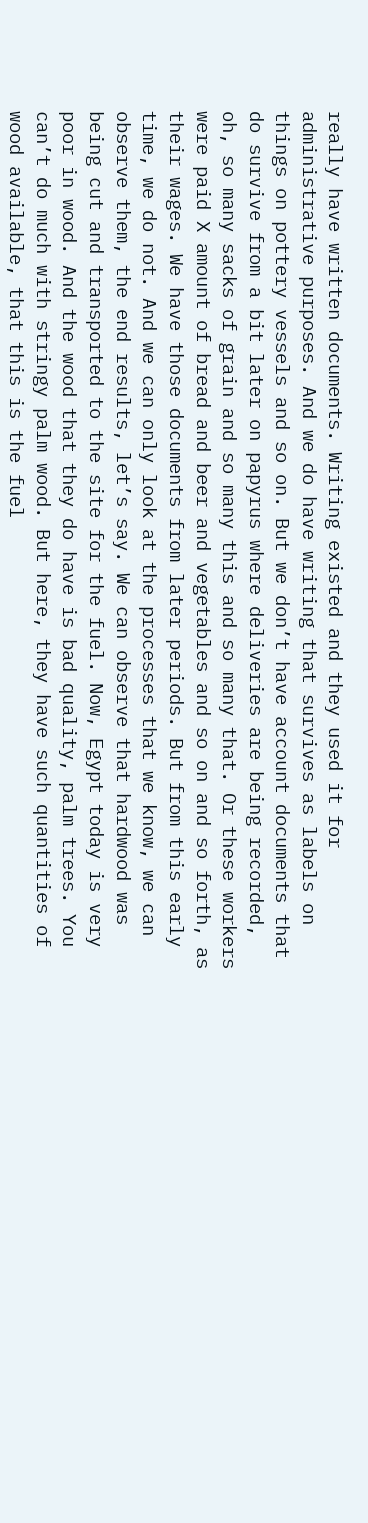really have written documents. Writing existed and they used it for administrative purposes. And we do have writing that survives as labels on things on pottery vessels and so on. But we don’t have account documents that do survive from a bit later on papyrus where deliveries are being recorded, oh, so many sacks of grain and so many this and so many that. Or these workers were paid X amount of bread and beer and vegetables and so on and so forth, as their wages. We have those documents from later periods. But from this early time, we do not. And we can only look at the processes that we know, we can observe them, the end results, let’s say. We can observe that hardwood was being cut and transported to the site for the fuel. Now, Egypt today is very poor in wood. And the wood that they do have is bad quality, palm trees. You can’t do much with stringy palm wood. But here, they have such quantities of wood available, that this is the fuel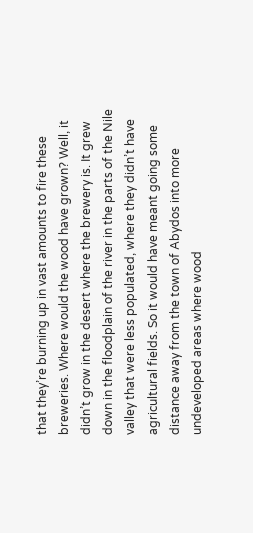that they’re burning up in vast amounts to fire these breweries. Where would the wood have grown? Well, it didn’t grow in the desert where the brewery is. It grew down in the floodplain of the river in the parts of the Nile valley that were less populated, where they didn’t have agricultural fields. So it would have meant going some distance away from the town of Abydos into more undeveloped areas where wood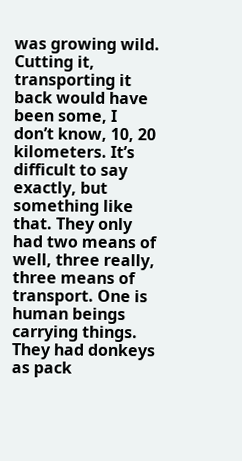was growing wild. Cutting it, transporting it back would have been some, I don’t know, 10, 20 kilometers. It’s difficult to say exactly, but something like that. They only had two means of well, three really, three means of transport. One is human beings carrying things. They had donkeys as pack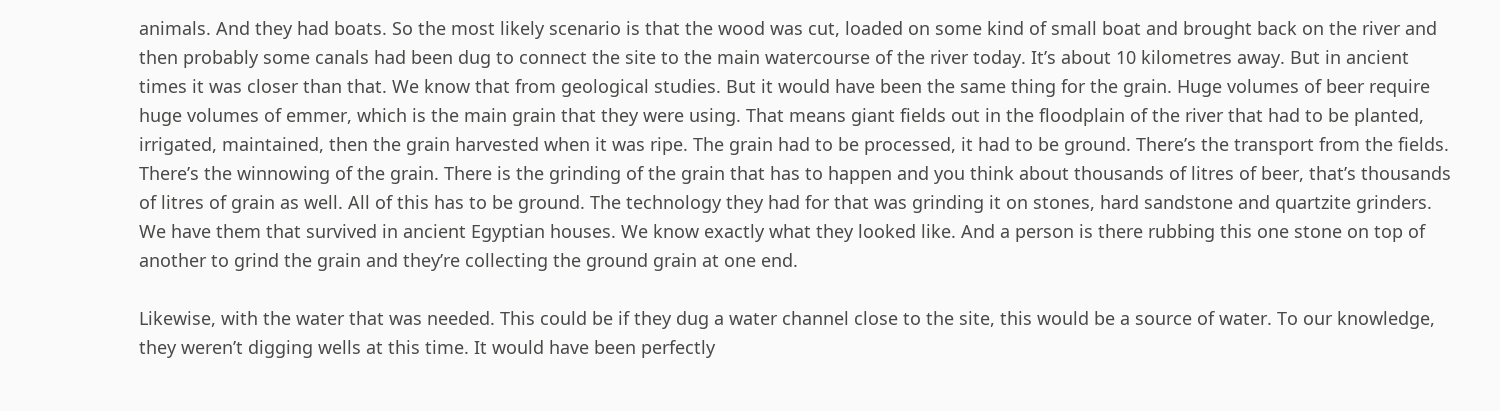animals. And they had boats. So the most likely scenario is that the wood was cut, loaded on some kind of small boat and brought back on the river and then probably some canals had been dug to connect the site to the main watercourse of the river today. It’s about 10 kilometres away. But in ancient times it was closer than that. We know that from geological studies. But it would have been the same thing for the grain. Huge volumes of beer require huge volumes of emmer, which is the main grain that they were using. That means giant fields out in the floodplain of the river that had to be planted, irrigated, maintained, then the grain harvested when it was ripe. The grain had to be processed, it had to be ground. There’s the transport from the fields. There’s the winnowing of the grain. There is the grinding of the grain that has to happen and you think about thousands of litres of beer, that’s thousands of litres of grain as well. All of this has to be ground. The technology they had for that was grinding it on stones, hard sandstone and quartzite grinders. We have them that survived in ancient Egyptian houses. We know exactly what they looked like. And a person is there rubbing this one stone on top of another to grind the grain and they’re collecting the ground grain at one end.

Likewise, with the water that was needed. This could be if they dug a water channel close to the site, this would be a source of water. To our knowledge, they weren’t digging wells at this time. It would have been perfectly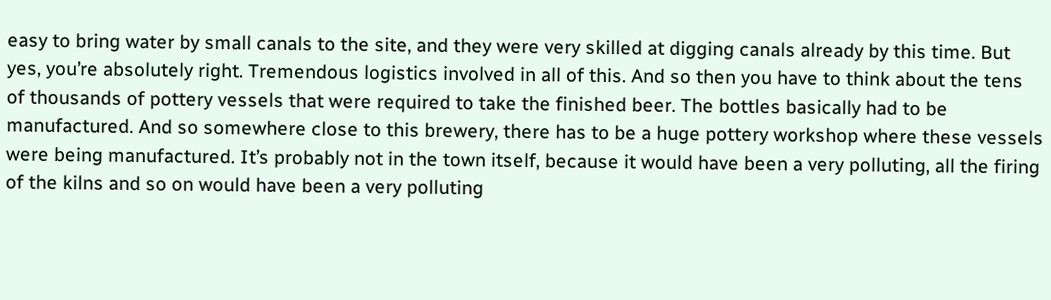easy to bring water by small canals to the site, and they were very skilled at digging canals already by this time. But yes, you’re absolutely right. Tremendous logistics involved in all of this. And so then you have to think about the tens of thousands of pottery vessels that were required to take the finished beer. The bottles basically had to be manufactured. And so somewhere close to this brewery, there has to be a huge pottery workshop where these vessels were being manufactured. It’s probably not in the town itself, because it would have been a very polluting, all the firing of the kilns and so on would have been a very polluting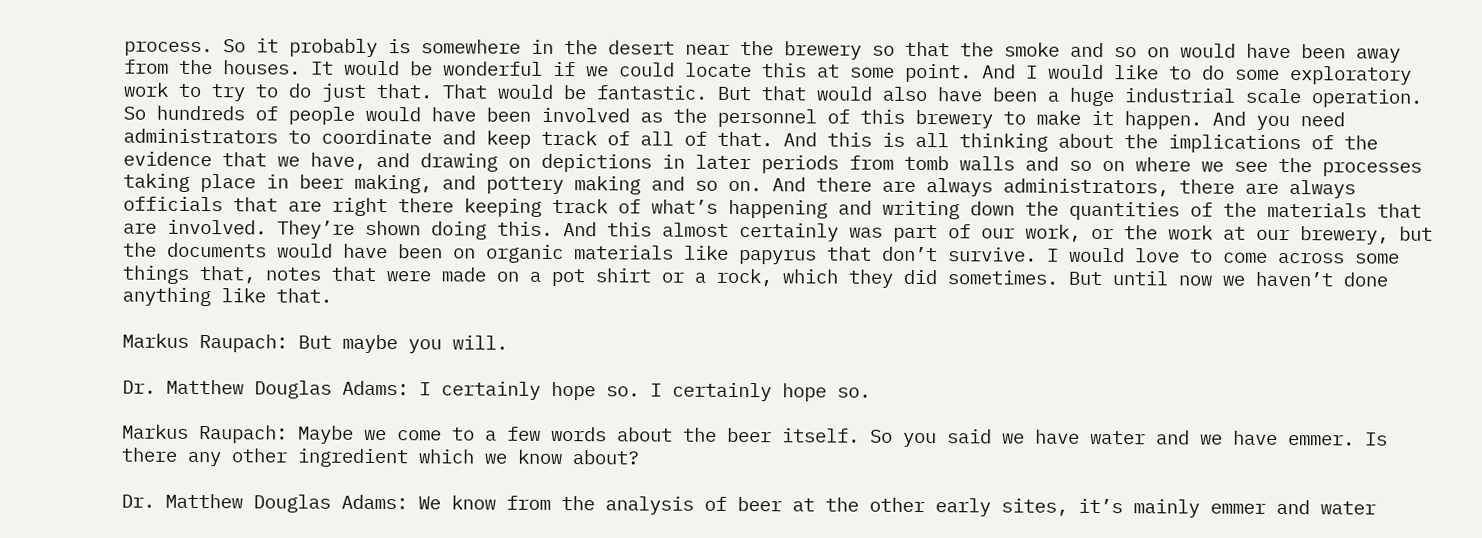process. So it probably is somewhere in the desert near the brewery so that the smoke and so on would have been away from the houses. It would be wonderful if we could locate this at some point. And I would like to do some exploratory work to try to do just that. That would be fantastic. But that would also have been a huge industrial scale operation. So hundreds of people would have been involved as the personnel of this brewery to make it happen. And you need administrators to coordinate and keep track of all of that. And this is all thinking about the implications of the evidence that we have, and drawing on depictions in later periods from tomb walls and so on where we see the processes taking place in beer making, and pottery making and so on. And there are always administrators, there are always officials that are right there keeping track of what’s happening and writing down the quantities of the materials that are involved. They’re shown doing this. And this almost certainly was part of our work, or the work at our brewery, but the documents would have been on organic materials like papyrus that don’t survive. I would love to come across some things that, notes that were made on a pot shirt or a rock, which they did sometimes. But until now we haven’t done anything like that.

Markus Raupach: But maybe you will.

Dr. Matthew Douglas Adams: I certainly hope so. I certainly hope so.

Markus Raupach: Maybe we come to a few words about the beer itself. So you said we have water and we have emmer. Is there any other ingredient which we know about?

Dr. Matthew Douglas Adams: We know from the analysis of beer at the other early sites, it’s mainly emmer and water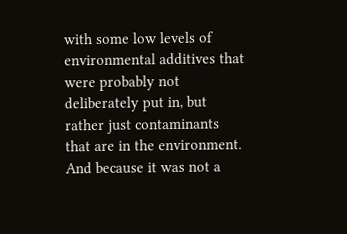with some low levels of environmental additives that were probably not deliberately put in, but rather just contaminants that are in the environment. And because it was not a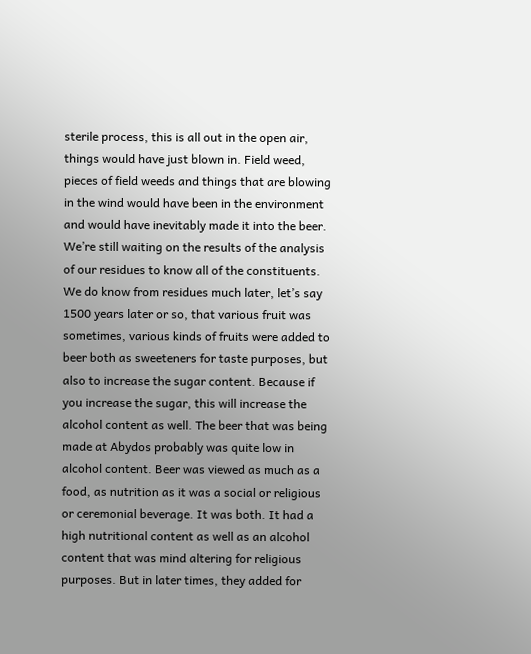sterile process, this is all out in the open air, things would have just blown in. Field weed, pieces of field weeds and things that are blowing in the wind would have been in the environment and would have inevitably made it into the beer. We’re still waiting on the results of the analysis of our residues to know all of the constituents. We do know from residues much later, let’s say 1500 years later or so, that various fruit was sometimes, various kinds of fruits were added to beer both as sweeteners for taste purposes, but also to increase the sugar content. Because if you increase the sugar, this will increase the alcohol content as well. The beer that was being made at Abydos probably was quite low in alcohol content. Beer was viewed as much as a food, as nutrition as it was a social or religious or ceremonial beverage. It was both. It had a high nutritional content as well as an alcohol content that was mind altering for religious purposes. But in later times, they added for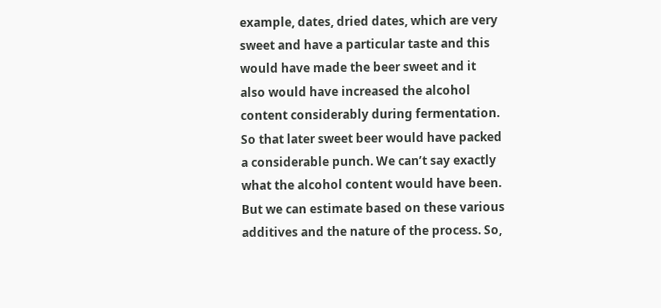example, dates, dried dates, which are very sweet and have a particular taste and this would have made the beer sweet and it also would have increased the alcohol content considerably during fermentation. So that later sweet beer would have packed a considerable punch. We can’t say exactly what the alcohol content would have been. But we can estimate based on these various additives and the nature of the process. So,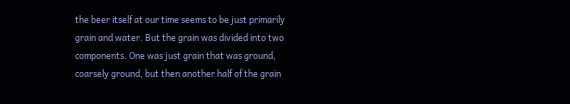the beer itself at our time seems to be just primarily grain and water. But the grain was divided into two components. One was just grain that was ground, coarsely ground, but then another half of the grain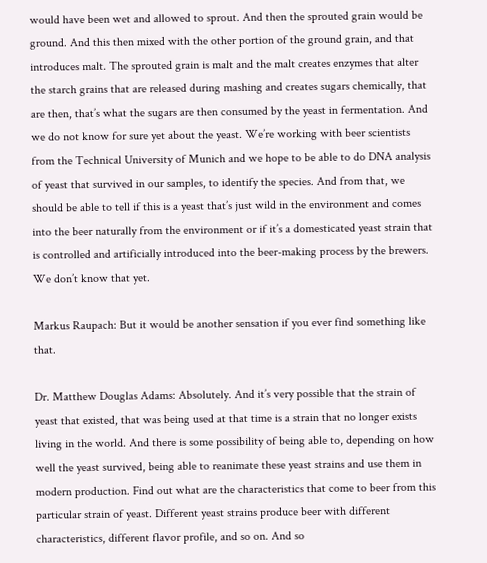would have been wet and allowed to sprout. And then the sprouted grain would be ground. And this then mixed with the other portion of the ground grain, and that introduces malt. The sprouted grain is malt and the malt creates enzymes that alter the starch grains that are released during mashing and creates sugars chemically, that are then, that’s what the sugars are then consumed by the yeast in fermentation. And we do not know for sure yet about the yeast. We’re working with beer scientists from the Technical University of Munich and we hope to be able to do DNA analysis of yeast that survived in our samples, to identify the species. And from that, we should be able to tell if this is a yeast that’s just wild in the environment and comes into the beer naturally from the environment or if it’s a domesticated yeast strain that is controlled and artificially introduced into the beer-making process by the brewers. We don’t know that yet.

Markus Raupach: But it would be another sensation if you ever find something like that.

Dr. Matthew Douglas Adams: Absolutely. And it’s very possible that the strain of yeast that existed, that was being used at that time is a strain that no longer exists living in the world. And there is some possibility of being able to, depending on how well the yeast survived, being able to reanimate these yeast strains and use them in modern production. Find out what are the characteristics that come to beer from this particular strain of yeast. Different yeast strains produce beer with different characteristics, different flavor profile, and so on. And so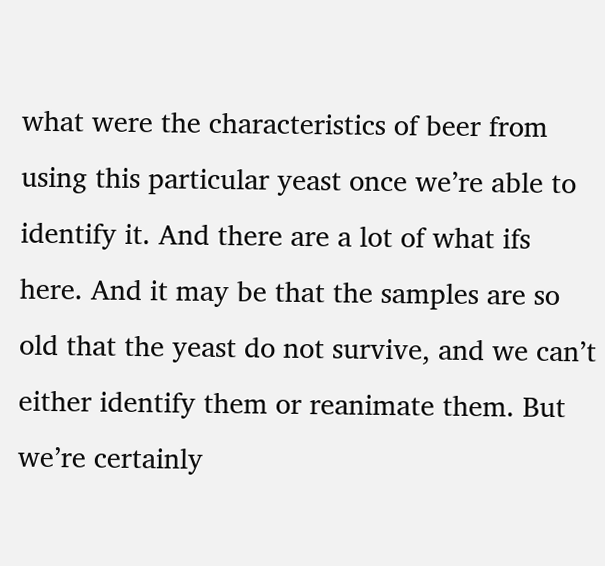what were the characteristics of beer from using this particular yeast once we’re able to identify it. And there are a lot of what ifs here. And it may be that the samples are so old that the yeast do not survive, and we can’t either identify them or reanimate them. But we’re certainly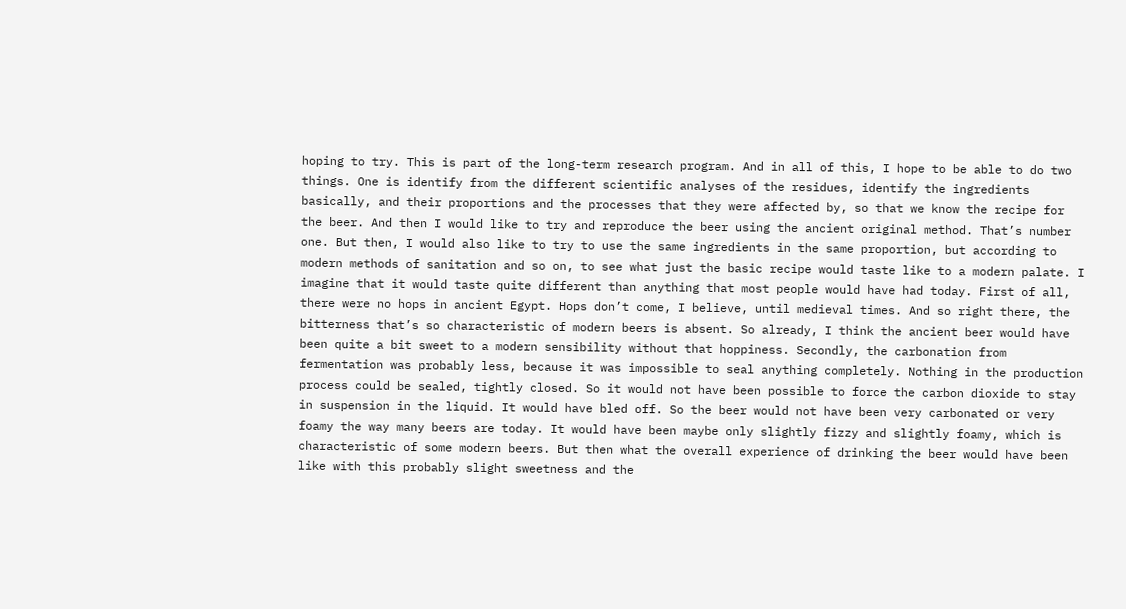hoping to try. This is part of the long-term research program. And in all of this, I hope to be able to do two things. One is identify from the different scientific analyses of the residues, identify the ingredients basically, and their proportions and the processes that they were affected by, so that we know the recipe for the beer. And then I would like to try and reproduce the beer using the ancient original method. That’s number one. But then, I would also like to try to use the same ingredients in the same proportion, but according to modern methods of sanitation and so on, to see what just the basic recipe would taste like to a modern palate. I imagine that it would taste quite different than anything that most people would have had today. First of all, there were no hops in ancient Egypt. Hops don’t come, I believe, until medieval times. And so right there, the bitterness that’s so characteristic of modern beers is absent. So already, I think the ancient beer would have been quite a bit sweet to a modern sensibility without that hoppiness. Secondly, the carbonation from fermentation was probably less, because it was impossible to seal anything completely. Nothing in the production process could be sealed, tightly closed. So it would not have been possible to force the carbon dioxide to stay in suspension in the liquid. It would have bled off. So the beer would not have been very carbonated or very foamy the way many beers are today. It would have been maybe only slightly fizzy and slightly foamy, which is characteristic of some modern beers. But then what the overall experience of drinking the beer would have been like with this probably slight sweetness and the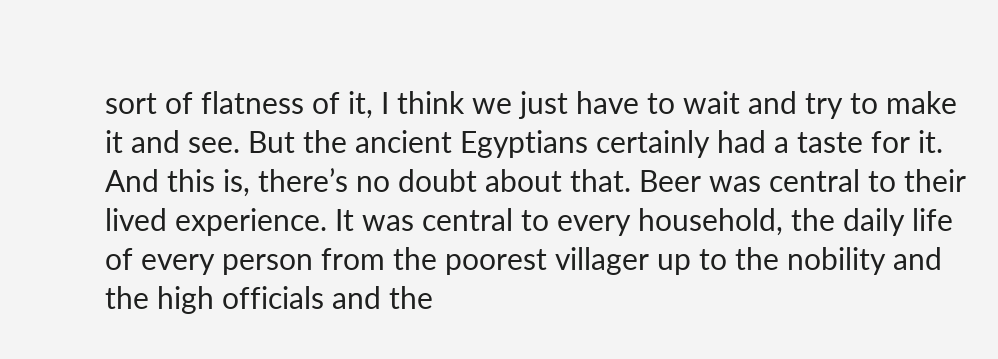sort of flatness of it, I think we just have to wait and try to make it and see. But the ancient Egyptians certainly had a taste for it. And this is, there’s no doubt about that. Beer was central to their lived experience. It was central to every household, the daily life of every person from the poorest villager up to the nobility and the high officials and the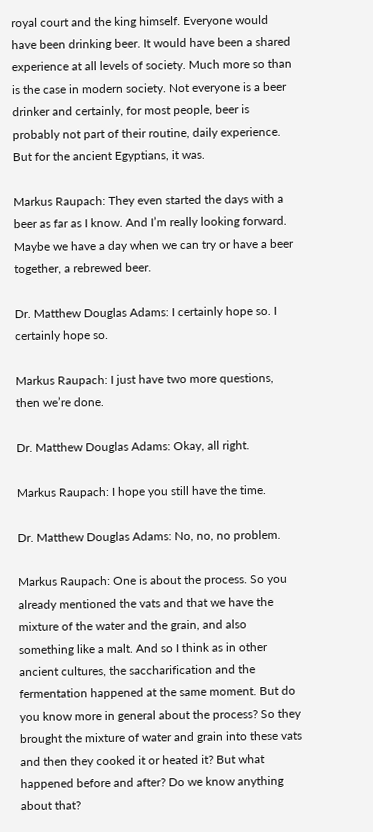royal court and the king himself. Everyone would have been drinking beer. It would have been a shared experience at all levels of society. Much more so than is the case in modern society. Not everyone is a beer drinker and certainly, for most people, beer is probably not part of their routine, daily experience. But for the ancient Egyptians, it was.

Markus Raupach: They even started the days with a beer as far as I know. And I’m really looking forward. Maybe we have a day when we can try or have a beer together, a rebrewed beer.

Dr. Matthew Douglas Adams: I certainly hope so. I certainly hope so.

Markus Raupach: I just have two more questions, then we’re done.

Dr. Matthew Douglas Adams: Okay, all right.

Markus Raupach: I hope you still have the time.

Dr. Matthew Douglas Adams: No, no, no problem.

Markus Raupach: One is about the process. So you already mentioned the vats and that we have the mixture of the water and the grain, and also something like a malt. And so I think as in other ancient cultures, the saccharification and the fermentation happened at the same moment. But do you know more in general about the process? So they brought the mixture of water and grain into these vats and then they cooked it or heated it? But what happened before and after? Do we know anything about that?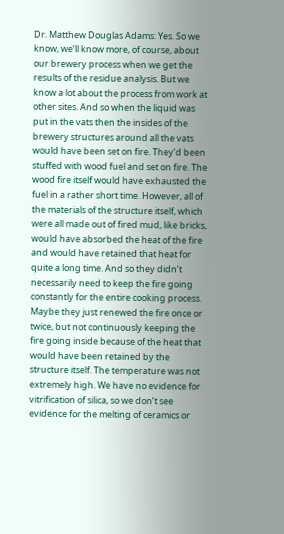Dr. Matthew Douglas Adams: Yes. So we know, we’ll know more, of course, about our brewery process when we get the results of the residue analysis. But we know a lot about the process from work at other sites. And so when the liquid was put in the vats then the insides of the brewery structures around all the vats would have been set on fire. They’d been stuffed with wood fuel and set on fire. The wood fire itself would have exhausted the fuel in a rather short time. However, all of the materials of the structure itself, which were all made out of fired mud, like bricks, would have absorbed the heat of the fire and would have retained that heat for quite a long time. And so they didn’t necessarily need to keep the fire going constantly for the entire cooking process. Maybe they just renewed the fire once or twice, but not continuously keeping the fire going inside because of the heat that would have been retained by the structure itself. The temperature was not extremely high. We have no evidence for vitrification of silica, so we don’t see evidence for the melting of ceramics or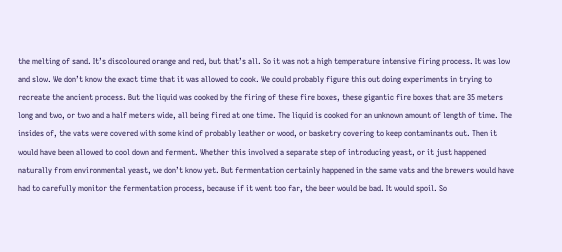the melting of sand. It’s discoloured orange and red, but that’s all. So it was not a high temperature intensive firing process. It was low and slow. We don’t know the exact time that it was allowed to cook. We could probably figure this out doing experiments in trying to recreate the ancient process. But the liquid was cooked by the firing of these fire boxes, these gigantic fire boxes that are 35 meters long and two, or two and a half meters wide, all being fired at one time. The liquid is cooked for an unknown amount of length of time. The insides of, the vats were covered with some kind of probably leather or wood, or basketry covering to keep contaminants out. Then it would have been allowed to cool down and ferment. Whether this involved a separate step of introducing yeast, or it just happened naturally from environmental yeast, we don’t know yet. But fermentation certainly happened in the same vats and the brewers would have had to carefully monitor the fermentation process, because if it went too far, the beer would be bad. It would spoil. So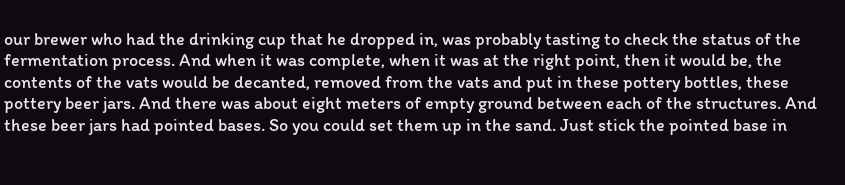our brewer who had the drinking cup that he dropped in, was probably tasting to check the status of the fermentation process. And when it was complete, when it was at the right point, then it would be, the contents of the vats would be decanted, removed from the vats and put in these pottery bottles, these pottery beer jars. And there was about eight meters of empty ground between each of the structures. And these beer jars had pointed bases. So you could set them up in the sand. Just stick the pointed base in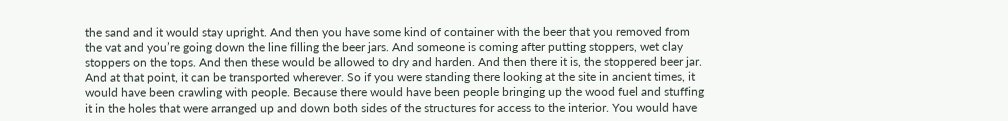the sand and it would stay upright. And then you have some kind of container with the beer that you removed from the vat and you’re going down the line filling the beer jars. And someone is coming after putting stoppers, wet clay stoppers on the tops. And then these would be allowed to dry and harden. And then there it is, the stoppered beer jar. And at that point, it can be transported wherever. So if you were standing there looking at the site in ancient times, it would have been crawling with people. Because there would have been people bringing up the wood fuel and stuffing it in the holes that were arranged up and down both sides of the structures for access to the interior. You would have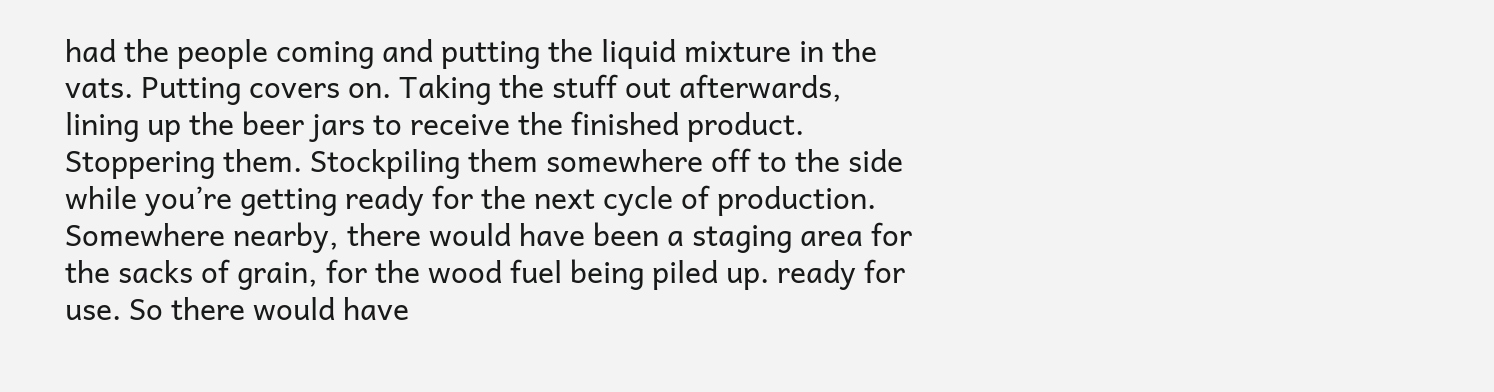had the people coming and putting the liquid mixture in the vats. Putting covers on. Taking the stuff out afterwards, lining up the beer jars to receive the finished product. Stoppering them. Stockpiling them somewhere off to the side while you’re getting ready for the next cycle of production. Somewhere nearby, there would have been a staging area for the sacks of grain, for the wood fuel being piled up. ready for use. So there would have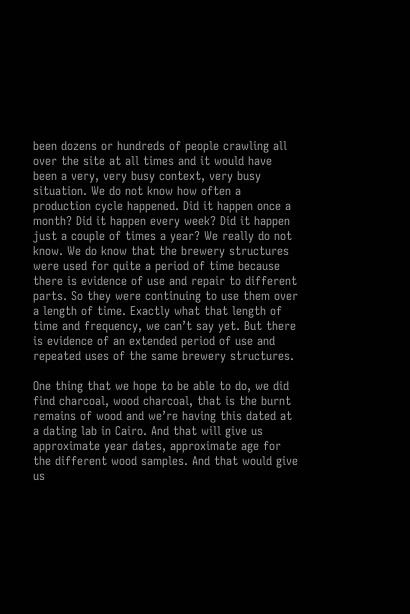been dozens or hundreds of people crawling all over the site at all times and it would have been a very, very busy context, very busy situation. We do not know how often a production cycle happened. Did it happen once a month? Did it happen every week? Did it happen just a couple of times a year? We really do not know. We do know that the brewery structures were used for quite a period of time because there is evidence of use and repair to different parts. So they were continuing to use them over a length of time. Exactly what that length of time and frequency, we can’t say yet. But there is evidence of an extended period of use and repeated uses of the same brewery structures.

One thing that we hope to be able to do, we did find charcoal, wood charcoal, that is the burnt remains of wood and we’re having this dated at a dating lab in Cairo. And that will give us approximate year dates, approximate age for the different wood samples. And that would give us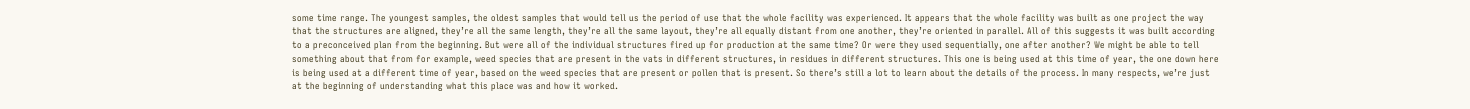some time range. The youngest samples, the oldest samples that would tell us the period of use that the whole facility was experienced. It appears that the whole facility was built as one project the way that the structures are aligned, they’re all the same length, they’re all the same layout, they’re all equally distant from one another, they’re oriented in parallel. All of this suggests it was built according to a preconceived plan from the beginning. But were all of the individual structures fired up for production at the same time? Or were they used sequentially, one after another? We might be able to tell something about that from for example, weed species that are present in the vats in different structures, in residues in different structures. This one is being used at this time of year, the one down here is being used at a different time of year, based on the weed species that are present or pollen that is present. So there’s still a lot to learn about the details of the process. In many respects, we’re just at the beginning of understanding what this place was and how it worked.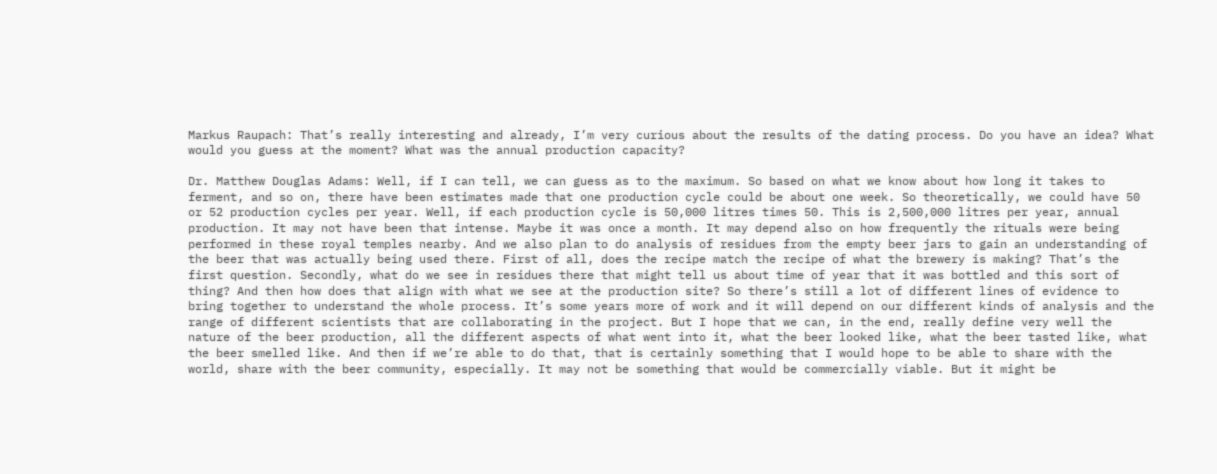Markus Raupach: That’s really interesting and already, I’m very curious about the results of the dating process. Do you have an idea? What would you guess at the moment? What was the annual production capacity?

Dr. Matthew Douglas Adams: Well, if I can tell, we can guess as to the maximum. So based on what we know about how long it takes to ferment, and so on, there have been estimates made that one production cycle could be about one week. So theoretically, we could have 50 or 52 production cycles per year. Well, if each production cycle is 50,000 litres times 50. This is 2,500,000 litres per year, annual production. It may not have been that intense. Maybe it was once a month. It may depend also on how frequently the rituals were being performed in these royal temples nearby. And we also plan to do analysis of residues from the empty beer jars to gain an understanding of the beer that was actually being used there. First of all, does the recipe match the recipe of what the brewery is making? That’s the first question. Secondly, what do we see in residues there that might tell us about time of year that it was bottled and this sort of thing? And then how does that align with what we see at the production site? So there’s still a lot of different lines of evidence to bring together to understand the whole process. It’s some years more of work and it will depend on our different kinds of analysis and the range of different scientists that are collaborating in the project. But I hope that we can, in the end, really define very well the nature of the beer production, all the different aspects of what went into it, what the beer looked like, what the beer tasted like, what the beer smelled like. And then if we’re able to do that, that is certainly something that I would hope to be able to share with the world, share with the beer community, especially. It may not be something that would be commercially viable. But it might be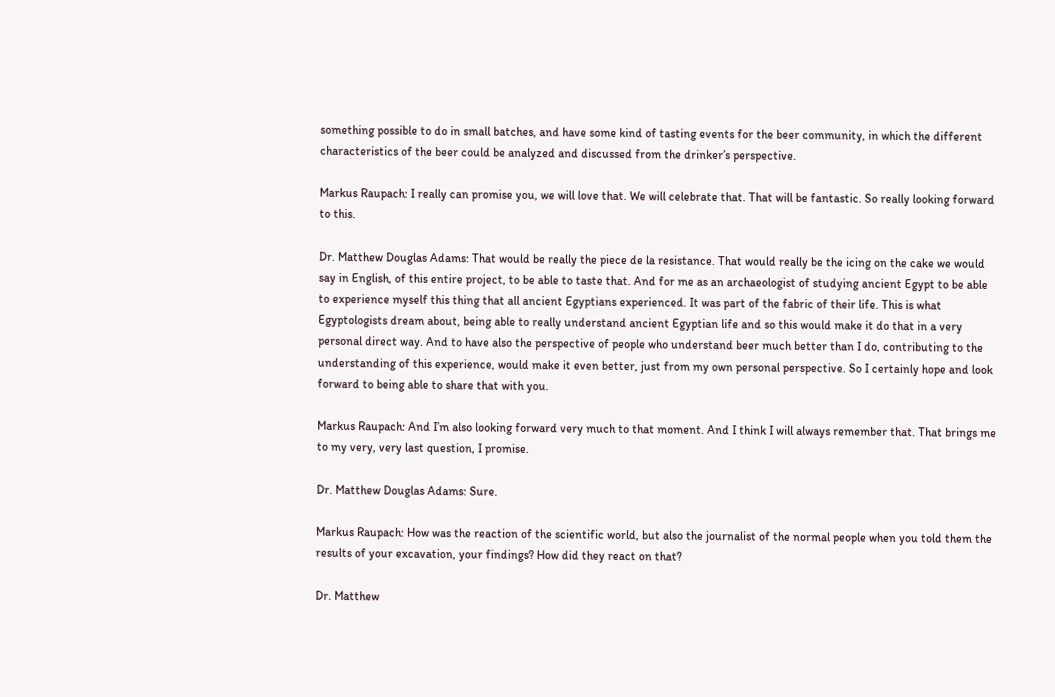something possible to do in small batches, and have some kind of tasting events for the beer community, in which the different characteristics of the beer could be analyzed and discussed from the drinker’s perspective.

Markus Raupach: I really can promise you, we will love that. We will celebrate that. That will be fantastic. So really looking forward to this.

Dr. Matthew Douglas Adams: That would be really the piece de la resistance. That would really be the icing on the cake we would say in English, of this entire project, to be able to taste that. And for me as an archaeologist of studying ancient Egypt to be able to experience myself this thing that all ancient Egyptians experienced. It was part of the fabric of their life. This is what Egyptologists dream about, being able to really understand ancient Egyptian life and so this would make it do that in a very personal direct way. And to have also the perspective of people who understand beer much better than I do, contributing to the understanding of this experience, would make it even better, just from my own personal perspective. So I certainly hope and look forward to being able to share that with you.

Markus Raupach: And I’m also looking forward very much to that moment. And I think I will always remember that. That brings me to my very, very last question, I promise.

Dr. Matthew Douglas Adams: Sure.

Markus Raupach: How was the reaction of the scientific world, but also the journalist of the normal people when you told them the results of your excavation, your findings? How did they react on that?

Dr. Matthew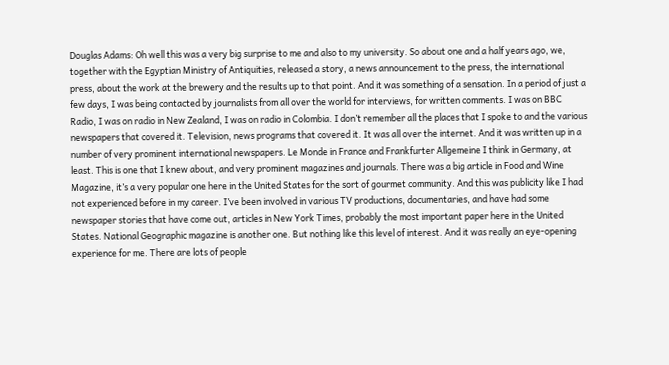Douglas Adams: Oh well this was a very big surprise to me and also to my university. So about one and a half years ago, we, together with the Egyptian Ministry of Antiquities, released a story, a news announcement to the press, the international press, about the work at the brewery and the results up to that point. And it was something of a sensation. In a period of just a few days, I was being contacted by journalists from all over the world for interviews, for written comments. I was on BBC Radio, I was on radio in New Zealand, I was on radio in Colombia. I don’t remember all the places that I spoke to and the various newspapers that covered it. Television, news programs that covered it. It was all over the internet. And it was written up in a number of very prominent international newspapers. Le Monde in France and Frankfurter Allgemeine I think in Germany, at least. This is one that I knew about, and very prominent magazines and journals. There was a big article in Food and Wine Magazine, it’s a very popular one here in the United States for the sort of gourmet community. And this was publicity like I had not experienced before in my career. I’ve been involved in various TV productions, documentaries, and have had some newspaper stories that have come out, articles in New York Times, probably the most important paper here in the United States. National Geographic magazine is another one. But nothing like this level of interest. And it was really an eye-opening experience for me. There are lots of people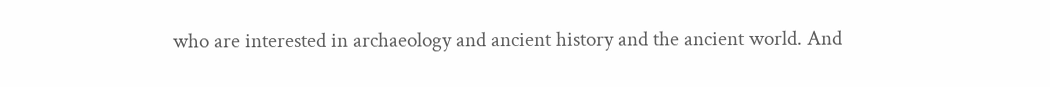who are interested in archaeology and ancient history and the ancient world. And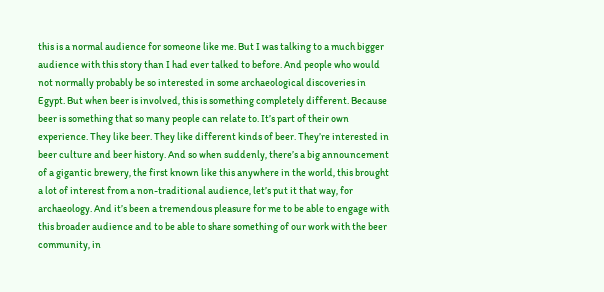this is a normal audience for someone like me. But I was talking to a much bigger audience with this story than I had ever talked to before. And people who would not normally probably be so interested in some archaeological discoveries in Egypt. But when beer is involved, this is something completely different. Because beer is something that so many people can relate to. It’s part of their own experience. They like beer. They like different kinds of beer. They’re interested in beer culture and beer history. And so when suddenly, there’s a big announcement of a gigantic brewery, the first known like this anywhere in the world, this brought a lot of interest from a non-traditional audience, let’s put it that way, for archaeology. And it’s been a tremendous pleasure for me to be able to engage with this broader audience and to be able to share something of our work with the beer community, in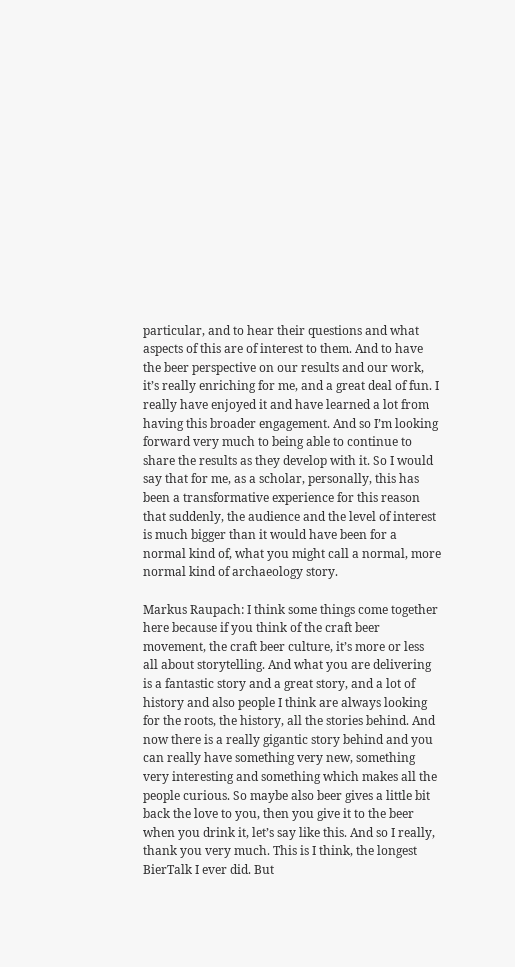particular, and to hear their questions and what aspects of this are of interest to them. And to have the beer perspective on our results and our work, it’s really enriching for me, and a great deal of fun. I really have enjoyed it and have learned a lot from having this broader engagement. And so I’m looking forward very much to being able to continue to share the results as they develop with it. So I would say that for me, as a scholar, personally, this has been a transformative experience for this reason that suddenly, the audience and the level of interest is much bigger than it would have been for a normal kind of, what you might call a normal, more normal kind of archaeology story.

Markus Raupach: I think some things come together here because if you think of the craft beer movement, the craft beer culture, it’s more or less all about storytelling. And what you are delivering is a fantastic story and a great story, and a lot of history and also people I think are always looking for the roots, the history, all the stories behind. And now there is a really gigantic story behind and you can really have something very new, something very interesting and something which makes all the people curious. So maybe also beer gives a little bit back the love to you, then you give it to the beer when you drink it, let’s say like this. And so I really, thank you very much. This is I think, the longest BierTalk I ever did. But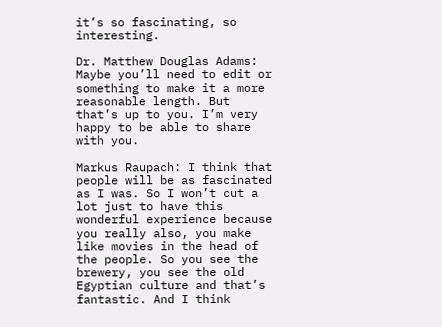it’s so fascinating, so interesting.

Dr. Matthew Douglas Adams: Maybe you’ll need to edit or something to make it a more reasonable length. But that’s up to you. I’m very happy to be able to share with you.

Markus Raupach: I think that people will be as fascinated as I was. So I won’t cut a lot just to have this wonderful experience because you really also, you make like movies in the head of the people. So you see the brewery, you see the old Egyptian culture and that’s fantastic. And I think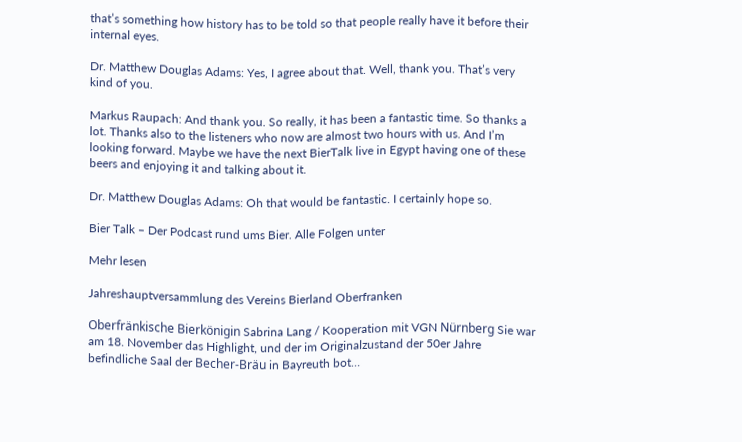that’s something how history has to be told so that people really have it before their internal eyes.

Dr. Matthew Douglas Adams: Yes, I agree about that. Well, thank you. That’s very kind of you.

Markus Raupach: And thank you. So really, it has been a fantastic time. So thanks a lot. Thanks also to the listeners who now are almost two hours with us. And I’m looking forward. Maybe we have the next BierTalk live in Egypt having one of these beers and enjoying it and talking about it.

Dr. Matthew Douglas Adams: Oh that would be fantastic. I certainly hope so.

Bier Talk – Der Podcast rund ums Bier. Alle Folgen unter

Mehr lesen

Jahreshauptversammlung des Vereins Bierland Oberfranken

Oberfränkische Bierkönigin Sabrina Lang / Kooperation mit VGN Nürnberg Sie war am 18. November das Highlight, und der im Originalzustand der 50er Jahre befindliche Saal der Becher-Bräu in Bayreuth bot…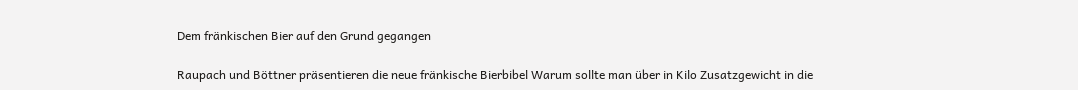Dem fränkischen Bier auf den Grund gegangen

Raupach und Böttner präsentieren die neue fränkische Bierbibel Warum sollte man über in Kilo Zusatzgewicht in die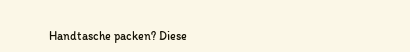Handtasche packen? Diese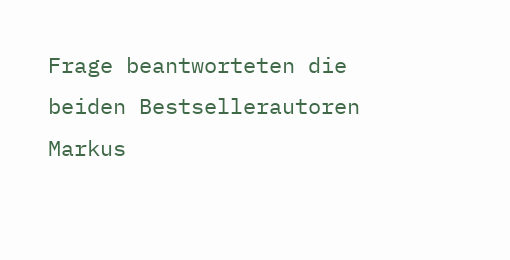Frage beantworteten die beiden Bestsellerautoren Markus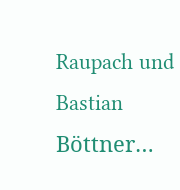Raupach und Bastian Böttner…